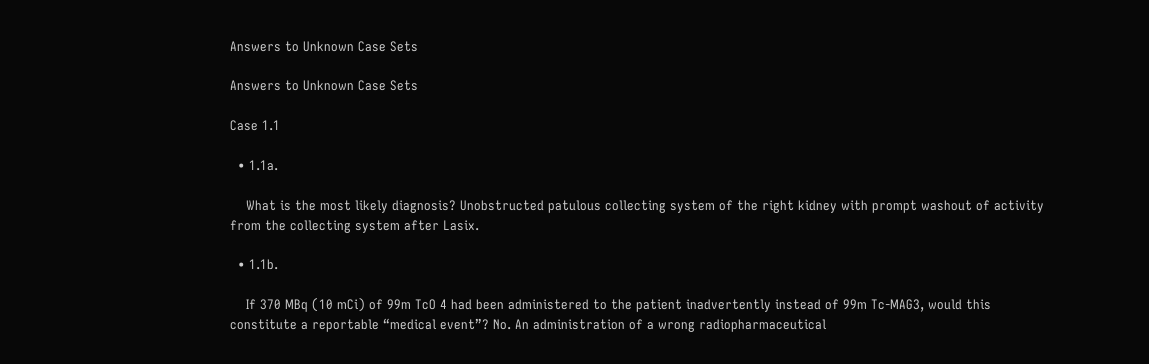Answers to Unknown Case Sets

Answers to Unknown Case Sets

Case 1.1

  • 1.1a.

    What is the most likely diagnosis? Unobstructed patulous collecting system of the right kidney with prompt washout of activity from the collecting system after Lasix.

  • 1.1b.

    If 370 MBq (10 mCi) of 99m TcO 4 had been administered to the patient inadvertently instead of 99m Tc-MAG3, would this constitute a reportable “medical event”? No. An administration of a wrong radiopharmaceutical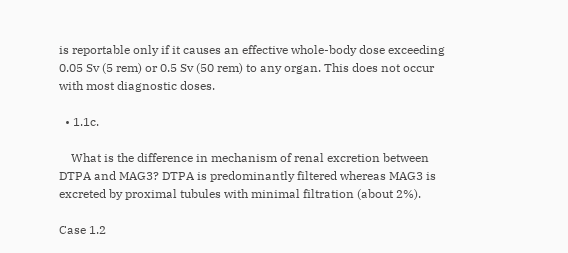is reportable only if it causes an effective whole-body dose exceeding 0.05 Sv (5 rem) or 0.5 Sv (50 rem) to any organ. This does not occur with most diagnostic doses.

  • 1.1c.

    What is the difference in mechanism of renal excretion between DTPA and MAG3? DTPA is predominantly filtered whereas MAG3 is excreted by proximal tubules with minimal filtration (about 2%).

Case 1.2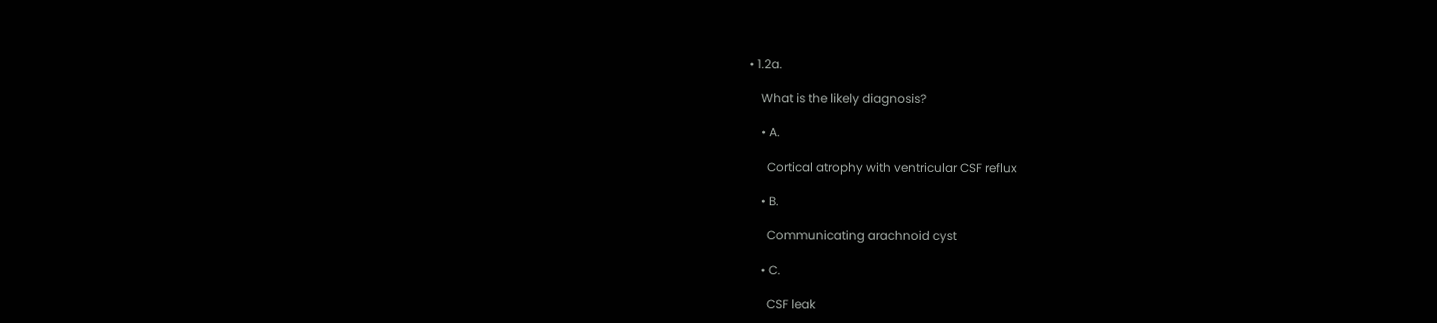• 1.2a.

    What is the likely diagnosis?

    • A.

      Cortical atrophy with ventricular CSF reflux

    • B.

      Communicating arachnoid cyst

    • C.

      CSF leak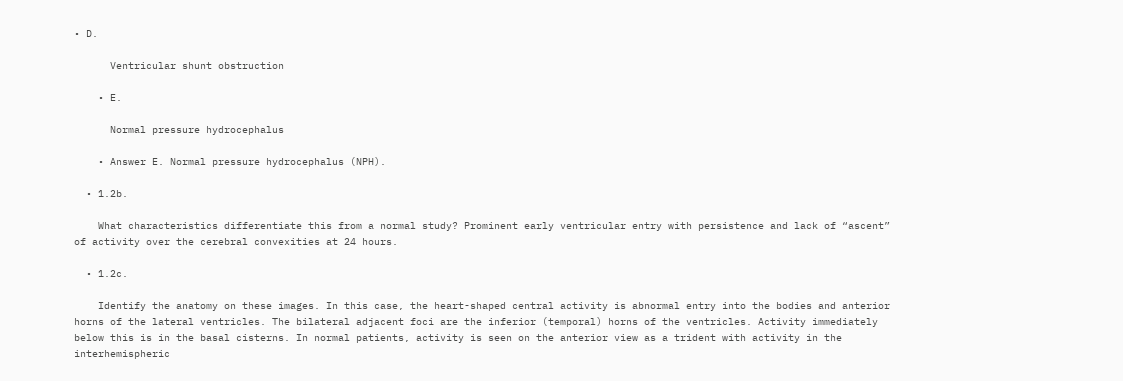• D.

      Ventricular shunt obstruction

    • E.

      Normal pressure hydrocephalus

    • Answer E. Normal pressure hydrocephalus (NPH).

  • 1.2b.

    What characteristics differentiate this from a normal study? Prominent early ventricular entry with persistence and lack of “ascent” of activity over the cerebral convexities at 24 hours.

  • 1.2c.

    Identify the anatomy on these images. In this case, the heart-shaped central activity is abnormal entry into the bodies and anterior horns of the lateral ventricles. The bilateral adjacent foci are the inferior (temporal) horns of the ventricles. Activity immediately below this is in the basal cisterns. In normal patients, activity is seen on the anterior view as a trident with activity in the interhemispheric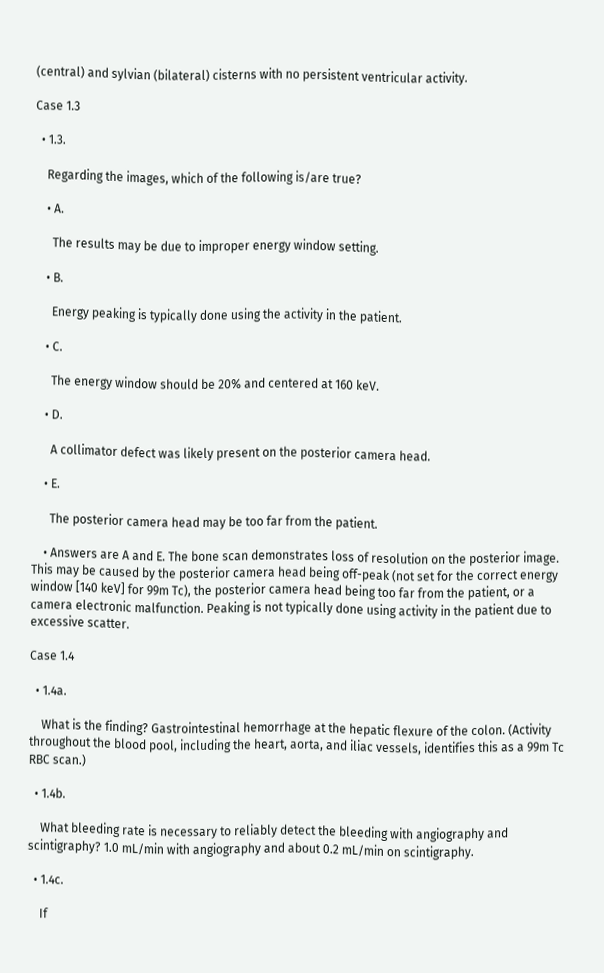(central) and sylvian (bilateral) cisterns with no persistent ventricular activity.

Case 1.3

  • 1.3.

    Regarding the images, which of the following is/are true?

    • A.

      The results may be due to improper energy window setting.

    • B.

      Energy peaking is typically done using the activity in the patient.

    • C.

      The energy window should be 20% and centered at 160 keV.

    • D.

      A collimator defect was likely present on the posterior camera head.

    • E.

      The posterior camera head may be too far from the patient.

    • Answers are A and E. The bone scan demonstrates loss of resolution on the posterior image. This may be caused by the posterior camera head being off-peak (not set for the correct energy window [140 keV] for 99m Tc), the posterior camera head being too far from the patient, or a camera electronic malfunction. Peaking is not typically done using activity in the patient due to excessive scatter.

Case 1.4

  • 1.4a.

    What is the finding? Gastrointestinal hemorrhage at the hepatic flexure of the colon. (Activity throughout the blood pool, including the heart, aorta, and iliac vessels, identifies this as a 99m Tc RBC scan.)

  • 1.4b.

    What bleeding rate is necessary to reliably detect the bleeding with angiography and scintigraphy? 1.0 mL/min with angiography and about 0.2 mL/min on scintigraphy.

  • 1.4c.

    If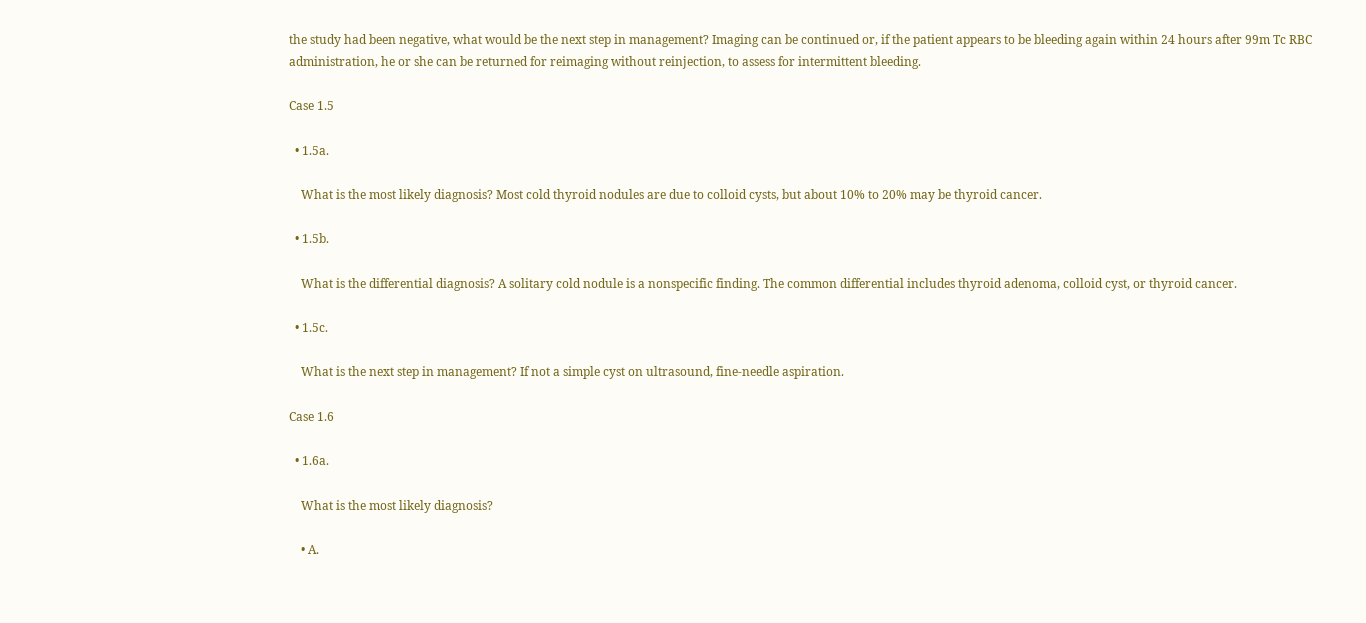the study had been negative, what would be the next step in management? Imaging can be continued or, if the patient appears to be bleeding again within 24 hours after 99m Tc RBC administration, he or she can be returned for reimaging without reinjection, to assess for intermittent bleeding.

Case 1.5

  • 1.5a.

    What is the most likely diagnosis? Most cold thyroid nodules are due to colloid cysts, but about 10% to 20% may be thyroid cancer.

  • 1.5b.

    What is the differential diagnosis? A solitary cold nodule is a nonspecific finding. The common differential includes thyroid adenoma, colloid cyst, or thyroid cancer.

  • 1.5c.

    What is the next step in management? If not a simple cyst on ultrasound, fine-needle aspiration.

Case 1.6

  • 1.6a.

    What is the most likely diagnosis?

    • A.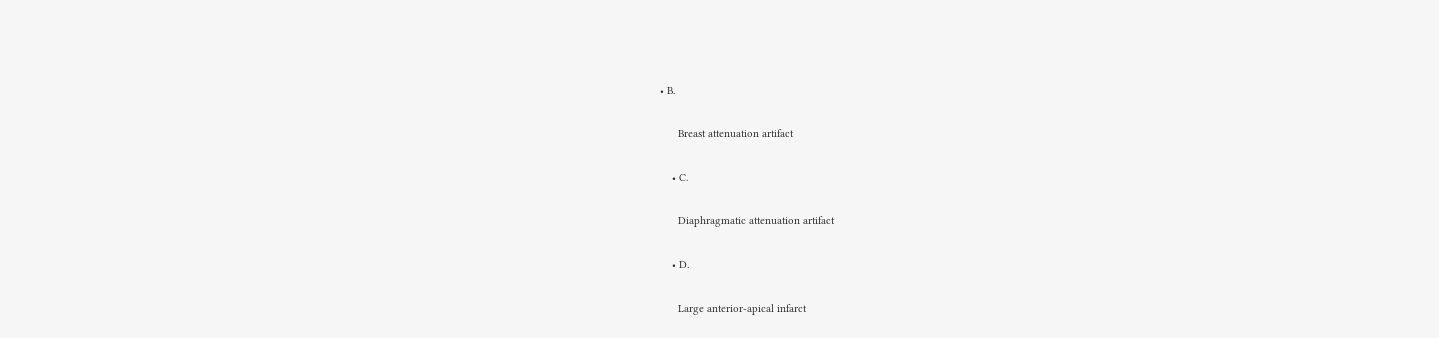• B.

      Breast attenuation artifact

    • C.

      Diaphragmatic attenuation artifact

    • D.

      Large anterior-apical infarct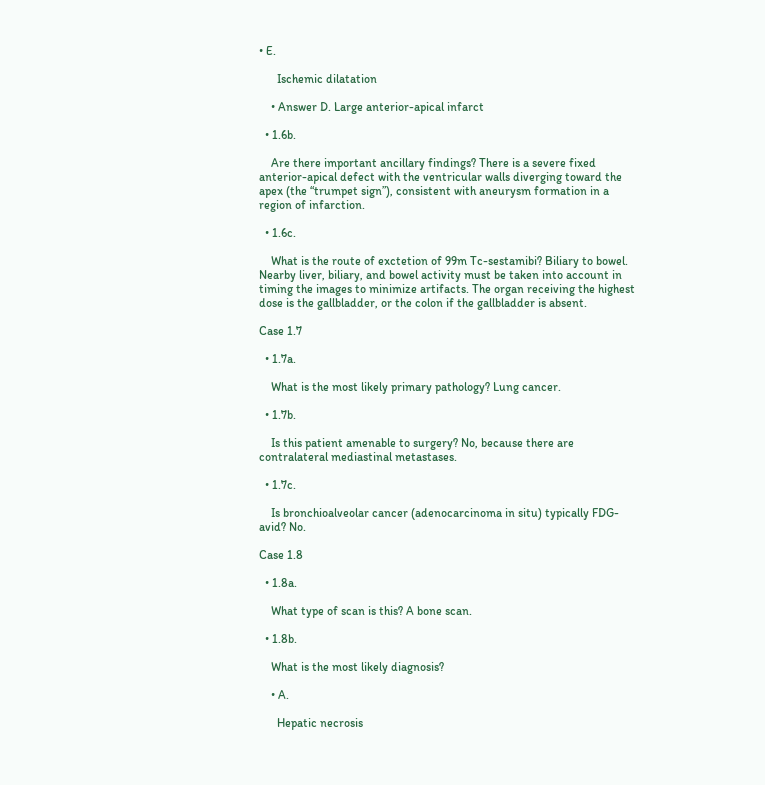• E.

      Ischemic dilatation

    • Answer D. Large anterior-apical infarct

  • 1.6b.

    Are there important ancillary findings? There is a severe fixed anterior-apical defect with the ventricular walls diverging toward the apex (the “trumpet sign”), consistent with aneurysm formation in a region of infarction.

  • 1.6c.

    What is the route of exctetion of 99m Tc-sestamibi? Biliary to bowel. Nearby liver, biliary, and bowel activity must be taken into account in timing the images to minimize artifacts. The organ receiving the highest dose is the gallbladder, or the colon if the gallbladder is absent.

Case 1.7

  • 1.7a.

    What is the most likely primary pathology? Lung cancer.

  • 1.7b.

    Is this patient amenable to surgery? No, because there are contralateral mediastinal metastases.

  • 1.7c.

    Is bronchioalveolar cancer (adenocarcinoma in situ) typically FDG-avid? No.

Case 1.8

  • 1.8a.

    What type of scan is this? A bone scan.

  • 1.8b.

    What is the most likely diagnosis?

    • A.

      Hepatic necrosis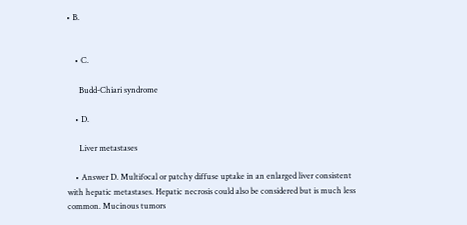• B.


    • C.

      Budd-Chiari syndrome

    • D.

      Liver metastases

    • Answer D. Multifocal or patchy diffuse uptake in an enlarged liver consistent with hepatic metastases. Hepatic necrosis could also be considered but is much less common. Mucinous tumors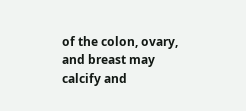of the colon, ovary, and breast may calcify and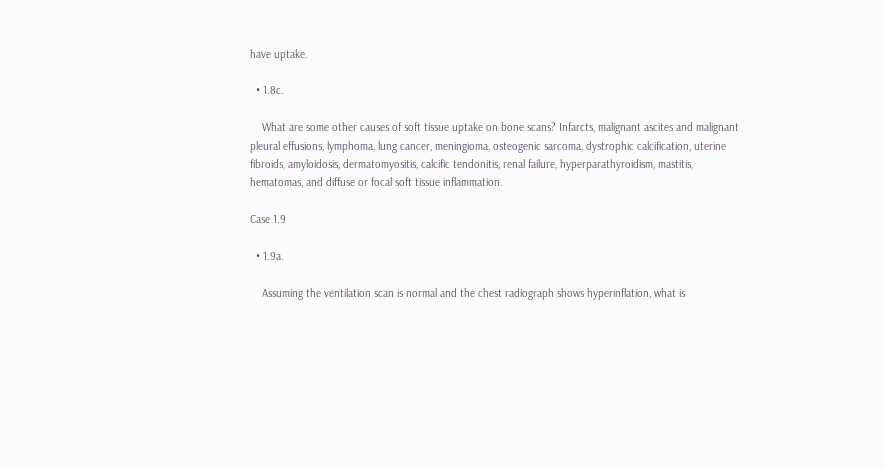have uptake.

  • 1.8c.

    What are some other causes of soft tissue uptake on bone scans? Infarcts, malignant ascites and malignant pleural effusions, lymphoma, lung cancer, meningioma, osteogenic sarcoma, dystrophic calcification, uterine fibroids, amyloidosis, dermatomyositis, calcific tendonitis, renal failure, hyperparathyroidism, mastitis, hematomas, and diffuse or focal soft tissue inflammation.

Case 1.9

  • 1.9a.

    Assuming the ventilation scan is normal and the chest radiograph shows hyperinflation, what is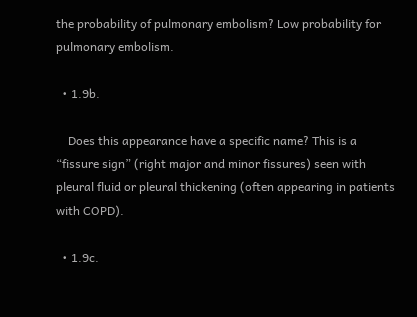the probability of pulmonary embolism? Low probability for pulmonary embolism.

  • 1.9b.

    Does this appearance have a specific name? This is a “fissure sign” (right major and minor fissures) seen with pleural fluid or pleural thickening (often appearing in patients with COPD).

  • 1.9c.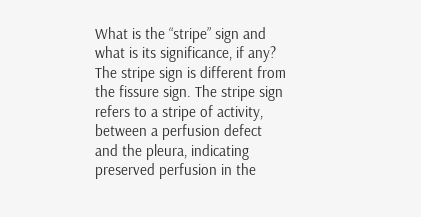What is the “stripe” sign and what is its significance, if any? The stripe sign is different from the fissure sign. The stripe sign refers to a stripe of activity, between a perfusion defect and the pleura, indicating preserved perfusion in the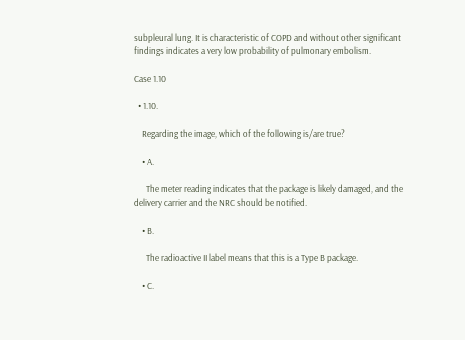subpleural lung. It is characteristic of COPD and without other significant findings indicates a very low probability of pulmonary embolism.

Case 1.10

  • 1.10.

    Regarding the image, which of the following is/are true?

    • A.

      The meter reading indicates that the package is likely damaged, and the delivery carrier and the NRC should be notified.

    • B.

      The radioactive II label means that this is a Type B package.

    • C.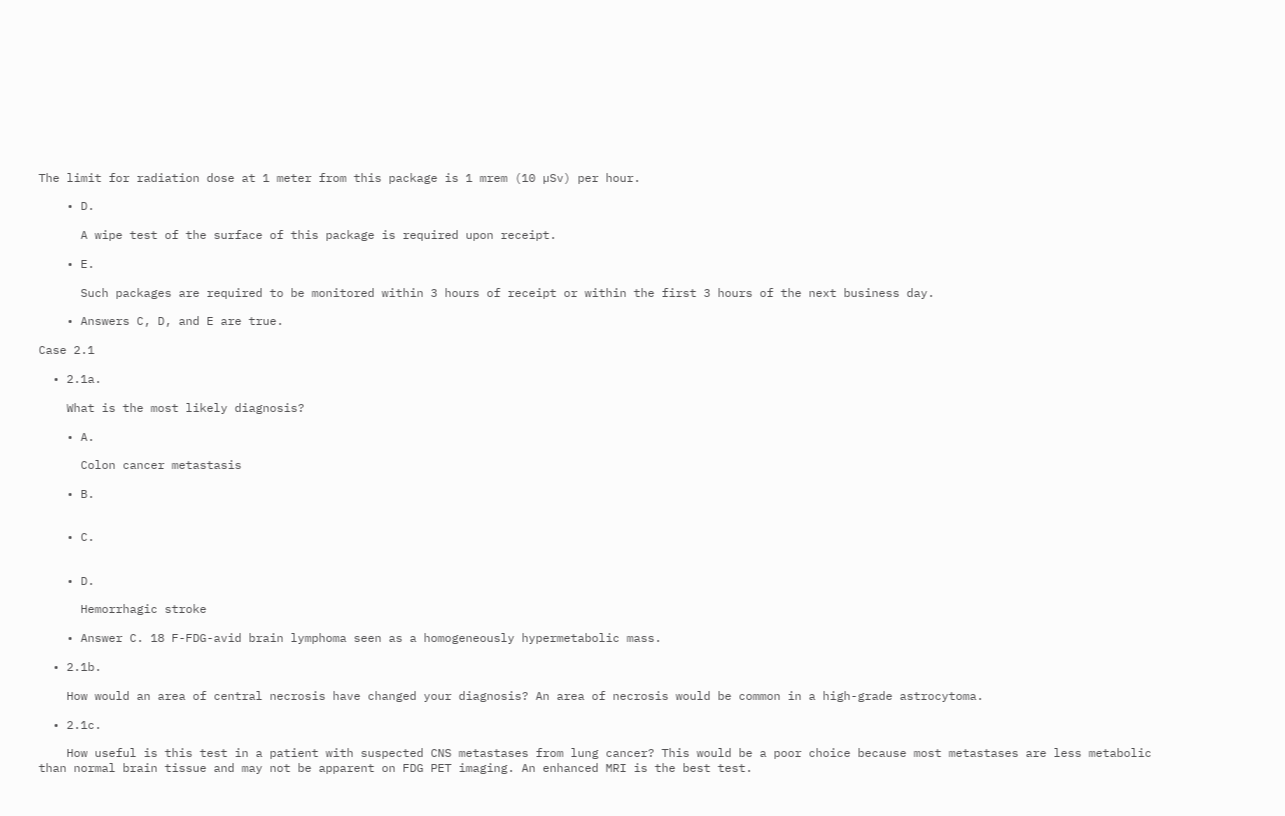The limit for radiation dose at 1 meter from this package is 1 mrem (10 µSv) per hour.

    • D.

      A wipe test of the surface of this package is required upon receipt.

    • E.

      Such packages are required to be monitored within 3 hours of receipt or within the first 3 hours of the next business day.

    • Answers C, D, and E are true.

Case 2.1

  • 2.1a.

    What is the most likely diagnosis?

    • A.

      Colon cancer metastasis

    • B.


    • C.


    • D.

      Hemorrhagic stroke

    • Answer C. 18 F-FDG-avid brain lymphoma seen as a homogeneously hypermetabolic mass.

  • 2.1b.

    How would an area of central necrosis have changed your diagnosis? An area of necrosis would be common in a high-grade astrocytoma.

  • 2.1c.

    How useful is this test in a patient with suspected CNS metastases from lung cancer? This would be a poor choice because most metastases are less metabolic than normal brain tissue and may not be apparent on FDG PET imaging. An enhanced MRI is the best test.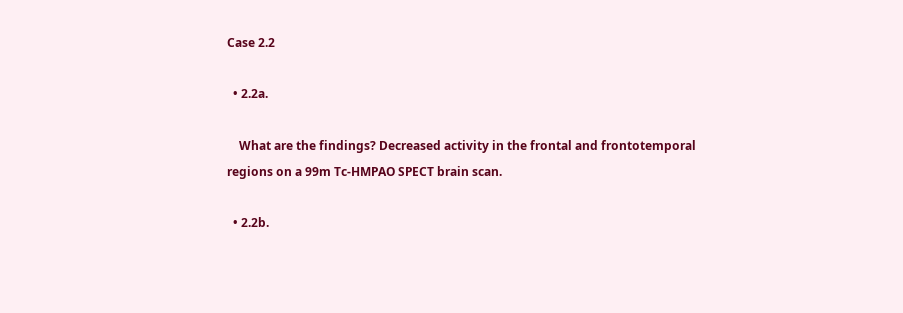Case 2.2

  • 2.2a.

    What are the findings? Decreased activity in the frontal and frontotemporal regions on a 99m Tc-HMPAO SPECT brain scan.

  • 2.2b.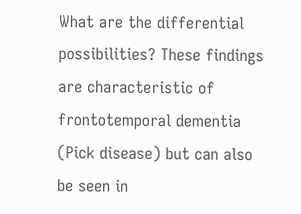What are the differential possibilities? These findings are characteristic of frontotemporal dementia (Pick disease) but can also be seen in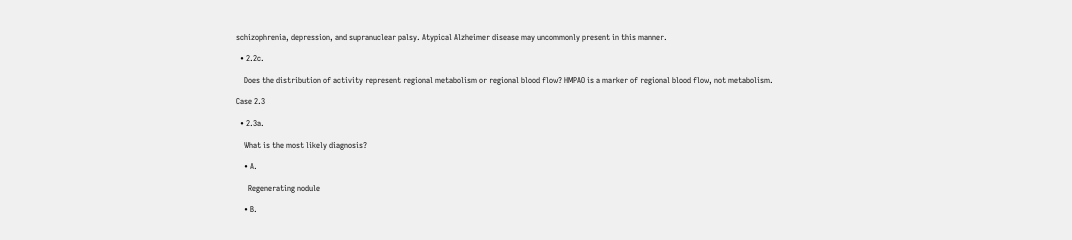schizophrenia, depression, and supranuclear palsy. Atypical Alzheimer disease may uncommonly present in this manner.

  • 2.2c.

    Does the distribution of activity represent regional metabolism or regional blood flow? HMPAO is a marker of regional blood flow, not metabolism.

Case 2.3

  • 2.3a.

    What is the most likely diagnosis?

    • A.

      Regenerating nodule

    • B.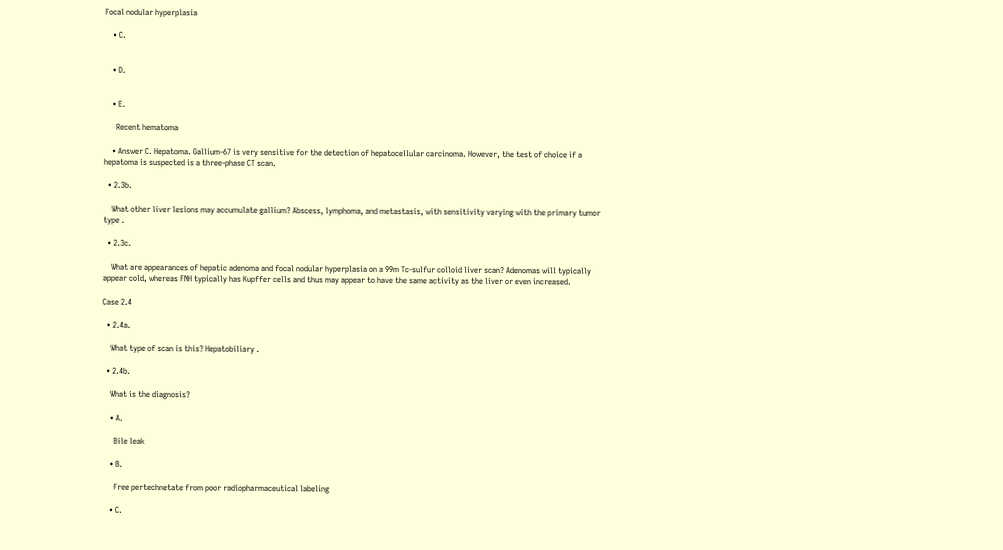Focal nodular hyperplasia

    • C.


    • D.


    • E.

      Recent hematoma

    • Answer C. Hepatoma. Gallium-67 is very sensitive for the detection of hepatocellular carcinoma. However, the test of choice if a hepatoma is suspected is a three-phase CT scan.

  • 2.3b.

    What other liver lesions may accumulate gallium? Abscess, lymphoma, and metastasis, with sensitivity varying with the primary tumor type .

  • 2.3c.

    What are appearances of hepatic adenoma and focal nodular hyperplasia on a 99m Tc-sulfur colloid liver scan? Adenomas will typically appear cold, whereas FNH typically has Kupffer cells and thus may appear to have the same activity as the liver or even increased.

Case 2.4

  • 2.4a.

    What type of scan is this? Hepatobiliary .

  • 2.4b.

    What is the diagnosis?

    • A.

      Bile leak

    • B.

      Free pertechnetate from poor radiopharmaceutical labeling

    • C.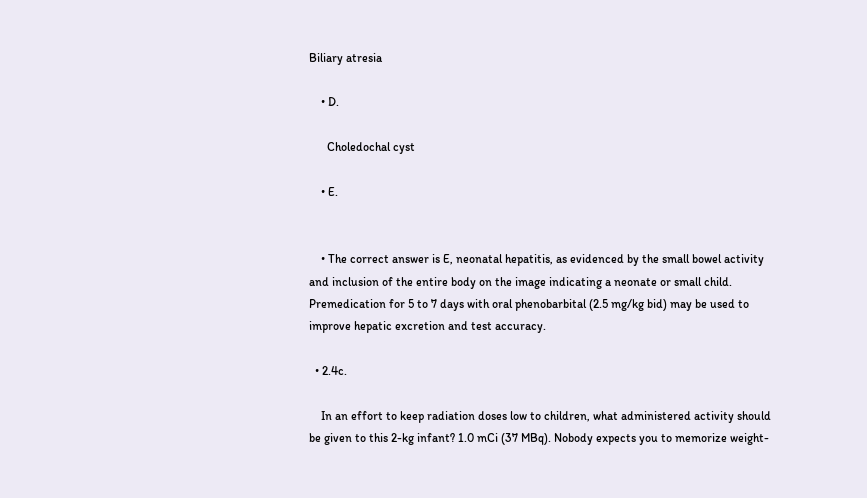Biliary atresia

    • D.

      Choledochal cyst

    • E.


    • The correct answer is E, neonatal hepatitis, as evidenced by the small bowel activity and inclusion of the entire body on the image indicating a neonate or small child. Premedication for 5 to 7 days with oral phenobarbital (2.5 mg/kg bid) may be used to improve hepatic excretion and test accuracy.

  • 2.4c.

    In an effort to keep radiation doses low to children, what administered activity should be given to this 2-kg infant? 1.0 mCi (37 MBq). Nobody expects you to memorize weight-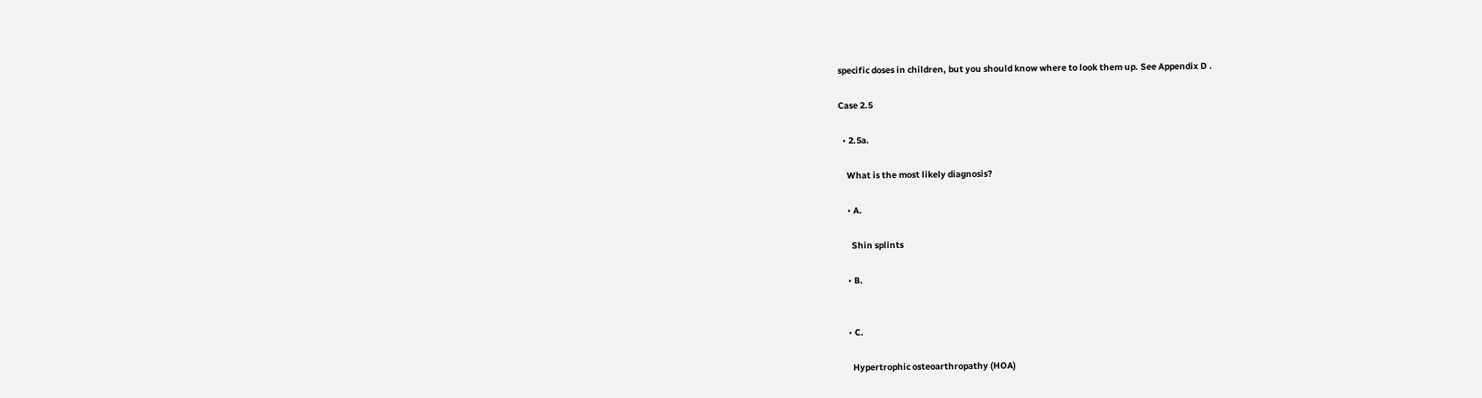specific doses in children, but you should know where to look them up. See Appendix D .

Case 2.5

  • 2.5a.

    What is the most likely diagnosis?

    • A.

      Shin splints

    • B.


    • C.

      Hypertrophic osteoarthropathy (HOA)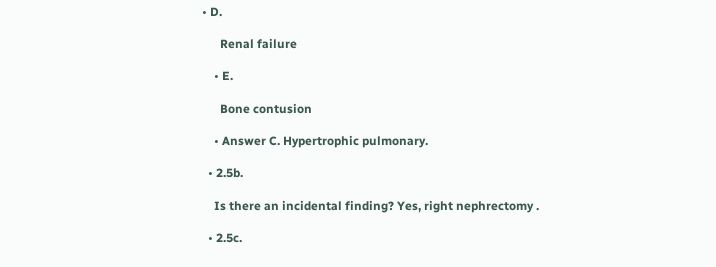• D.

      Renal failure

    • E.

      Bone contusion

    • Answer C. Hypertrophic pulmonary.

  • 2.5b.

    Is there an incidental finding? Yes, right nephrectomy .

  • 2.5c.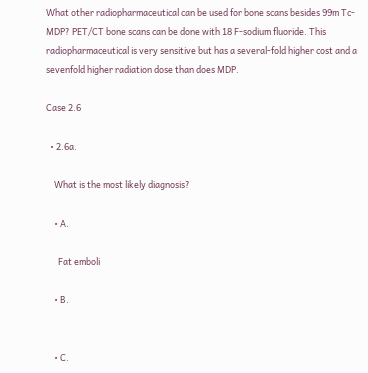What other radiopharmaceutical can be used for bone scans besides 99m Tc-MDP? PET/CT bone scans can be done with 18 F-sodium fluoride. This radiopharmaceutical is very sensitive but has a several-fold higher cost and a sevenfold higher radiation dose than does MDP.

Case 2.6

  • 2.6a.

    What is the most likely diagnosis?

    • A.

      Fat emboli

    • B.


    • C.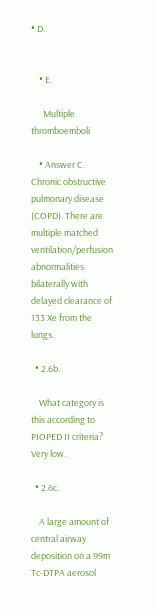• D.


    • E.

      Multiple thromboemboli

    • Answer C. Chronic obstructive pulmonary disease (COPD). There are multiple matched ventilation/perfusion abnormalities bilaterally with delayed clearance of 133 Xe from the lungs.

  • 2.6b.

    What category is this according to PIOPED II criteria? Very low.

  • 2.6c.

    A large amount of central airway deposition on a 99m Tc-DTPA aerosol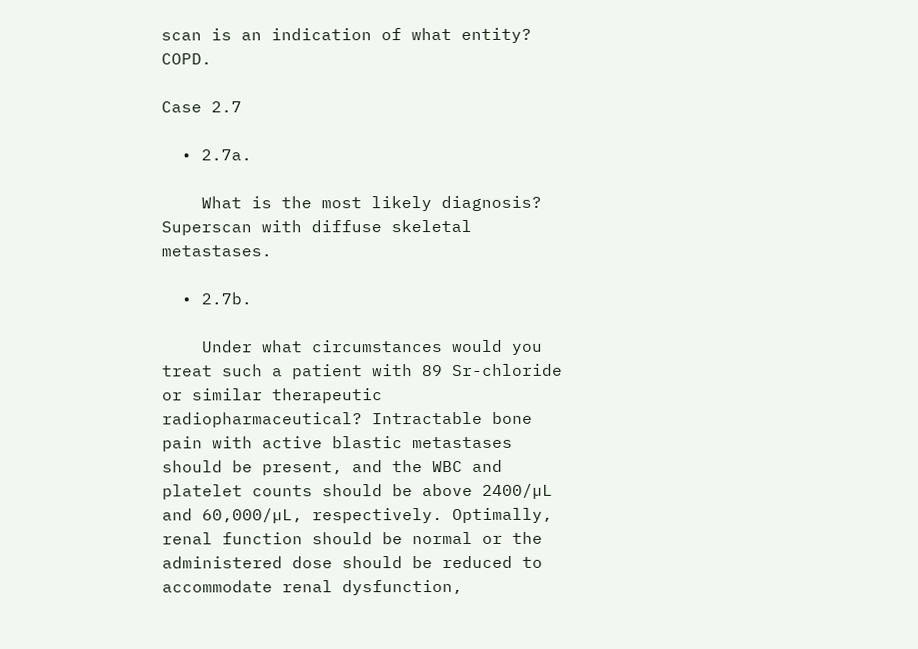scan is an indication of what entity? COPD.

Case 2.7

  • 2.7a.

    What is the most likely diagnosis? Superscan with diffuse skeletal metastases.

  • 2.7b.

    Under what circumstances would you treat such a patient with 89 Sr-chloride or similar therapeutic radiopharmaceutical? Intractable bone pain with active blastic metastases should be present, and the WBC and platelet counts should be above 2400/µL and 60,000/µL, respectively. Optimally, renal function should be normal or the administered dose should be reduced to accommodate renal dysfunction,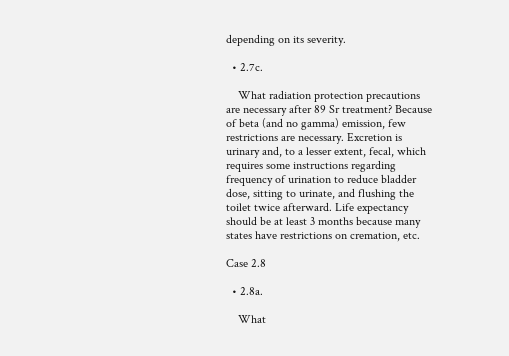depending on its severity.

  • 2.7c.

    What radiation protection precautions are necessary after 89 Sr treatment? Because of beta (and no gamma) emission, few restrictions are necessary. Excretion is urinary and, to a lesser extent, fecal, which requires some instructions regarding frequency of urination to reduce bladder dose, sitting to urinate, and flushing the toilet twice afterward. Life expectancy should be at least 3 months because many states have restrictions on cremation, etc.

Case 2.8

  • 2.8a.

    What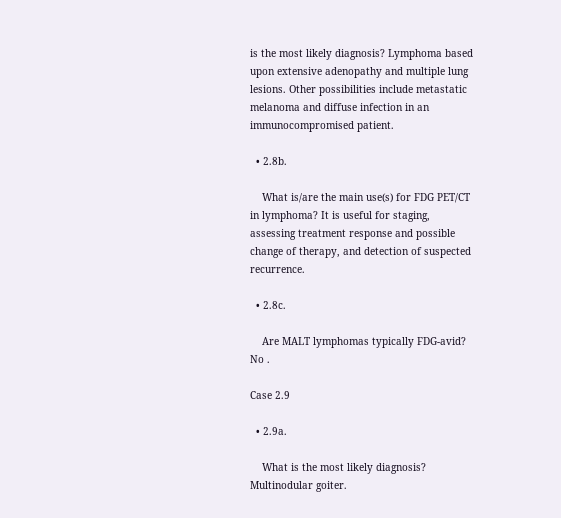is the most likely diagnosis? Lymphoma based upon extensive adenopathy and multiple lung lesions. Other possibilities include metastatic melanoma and diffuse infection in an immunocompromised patient.

  • 2.8b.

    What is/are the main use(s) for FDG PET/CT in lymphoma? It is useful for staging, assessing treatment response and possible change of therapy, and detection of suspected recurrence.

  • 2.8c.

    Are MALT lymphomas typically FDG-avid? No .

Case 2.9

  • 2.9a.

    What is the most likely diagnosis? Multinodular goiter.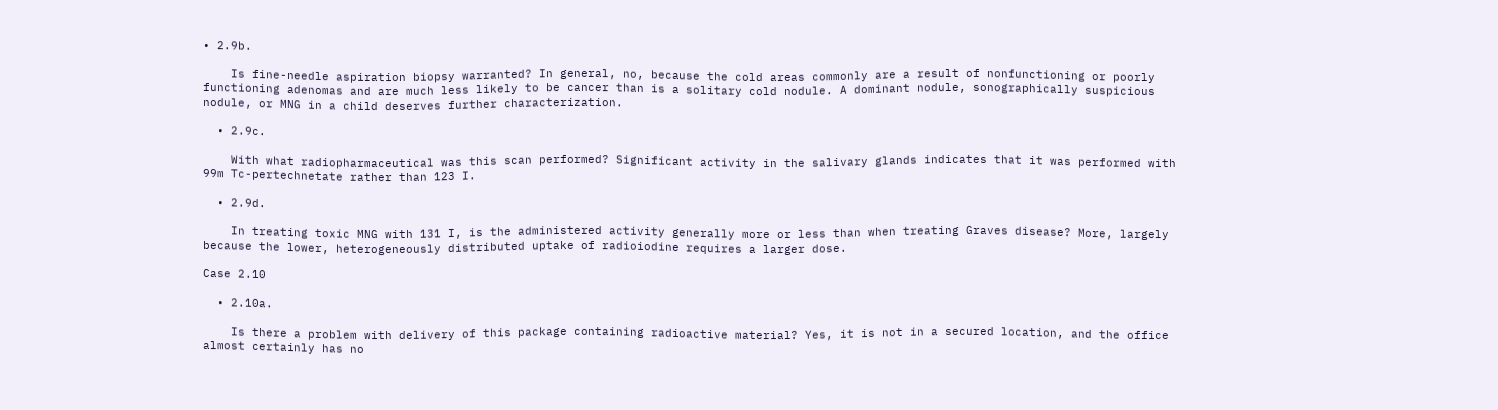• 2.9b.

    Is fine-needle aspiration biopsy warranted? In general, no, because the cold areas commonly are a result of nonfunctioning or poorly functioning adenomas and are much less likely to be cancer than is a solitary cold nodule. A dominant nodule, sonographically suspicious nodule, or MNG in a child deserves further characterization.

  • 2.9c.

    With what radiopharmaceutical was this scan performed? Significant activity in the salivary glands indicates that it was performed with 99m Tc-pertechnetate rather than 123 I.

  • 2.9d.

    In treating toxic MNG with 131 I, is the administered activity generally more or less than when treating Graves disease? More, largely because the lower, heterogeneously distributed uptake of radioiodine requires a larger dose.

Case 2.10

  • 2.10a.

    Is there a problem with delivery of this package containing radioactive material? Yes, it is not in a secured location, and the office almost certainly has no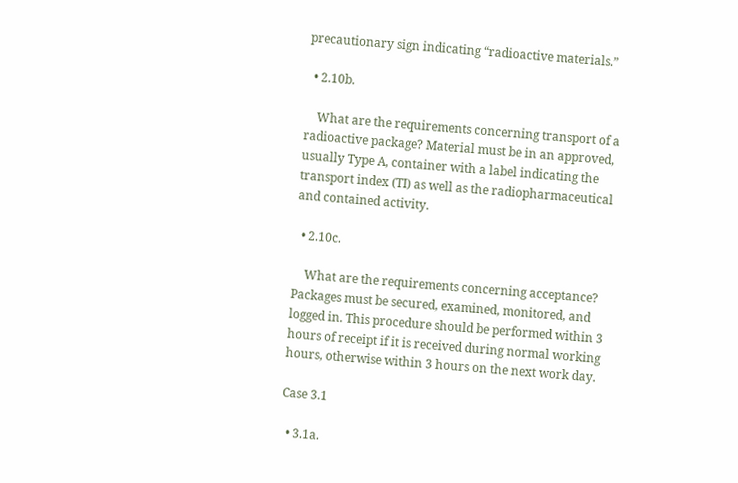precautionary sign indicating “radioactive materials.”

  • 2.10b.

    What are the requirements concerning transport of a radioactive package? Material must be in an approved, usually Type A, container with a label indicating the transport index (TI) as well as the radiopharmaceutical and contained activity.

  • 2.10c.

    What are the requirements concerning acceptance? Packages must be secured, examined, monitored, and logged in. This procedure should be performed within 3 hours of receipt if it is received during normal working hours, otherwise within 3 hours on the next work day.

Case 3.1

  • 3.1a.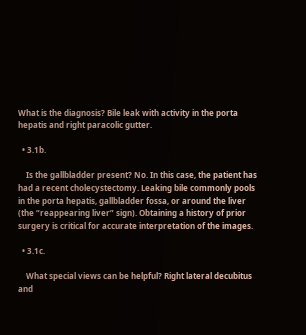What is the diagnosis? Bile leak with activity in the porta hepatis and right paracolic gutter.

  • 3.1b.

    Is the gallbladder present? No. In this case, the patient has had a recent cholecystectomy. Leaking bile commonly pools in the porta hepatis, gallbladder fossa, or around the liver (the “reappearing liver” sign). Obtaining a history of prior surgery is critical for accurate interpretation of the images.

  • 3.1c.

    What special views can be helpful? Right lateral decubitus and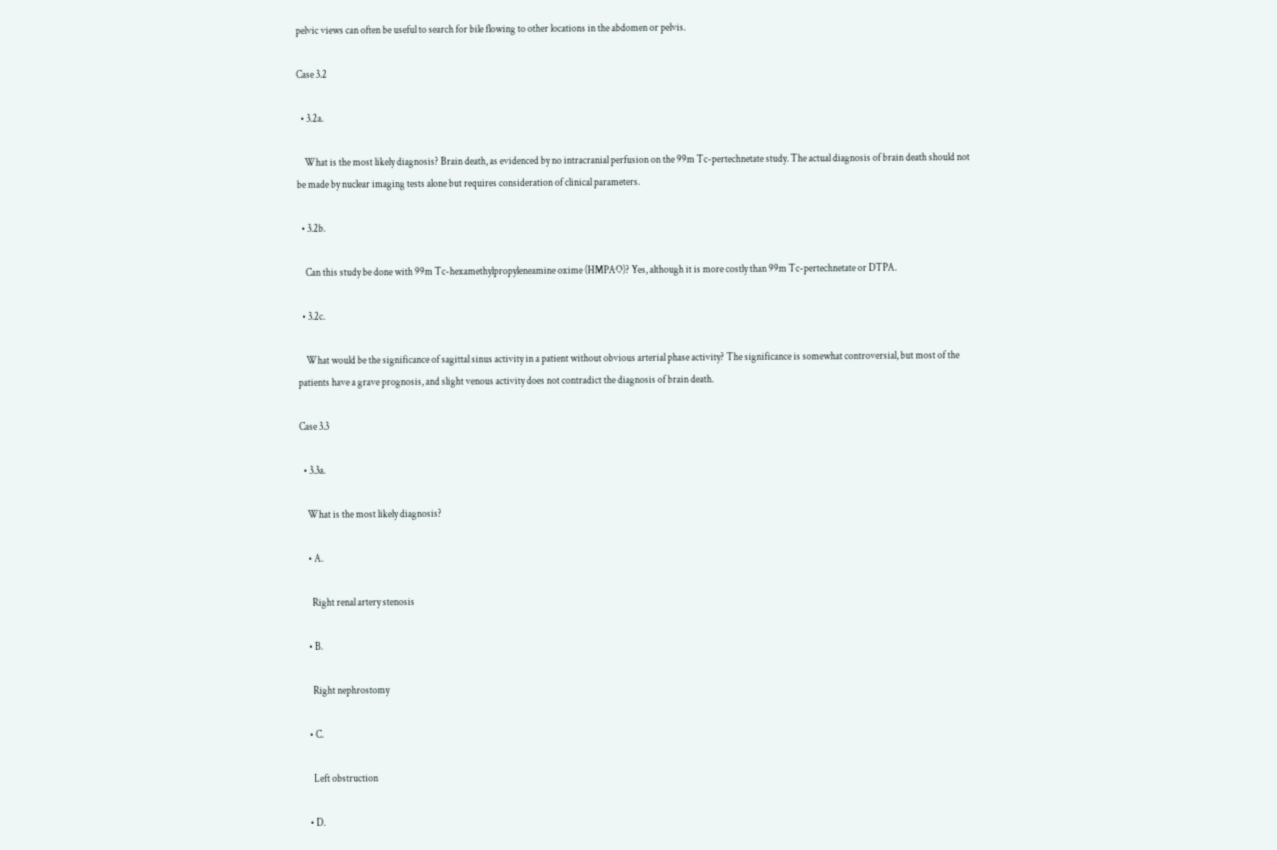pelvic views can often be useful to search for bile flowing to other locations in the abdomen or pelvis.

Case 3.2

  • 3.2a.

    What is the most likely diagnosis? Brain death, as evidenced by no intracranial perfusion on the 99m Tc-pertechnetate study. The actual diagnosis of brain death should not be made by nuclear imaging tests alone but requires consideration of clinical parameters.

  • 3.2b.

    Can this study be done with 99m Tc-hexamethylpropyleneamine oxime (HMPAO)? Yes, although it is more costly than 99m Tc-pertechnetate or DTPA.

  • 3.2c.

    What would be the significance of sagittal sinus activity in a patient without obvious arterial phase activity? The significance is somewhat controversial, but most of the patients have a grave prognosis, and slight venous activity does not contradict the diagnosis of brain death.

Case 3.3

  • 3.3a.

    What is the most likely diagnosis?

    • A.

      Right renal artery stenosis

    • B.

      Right nephrostomy

    • C.

      Left obstruction

    • D.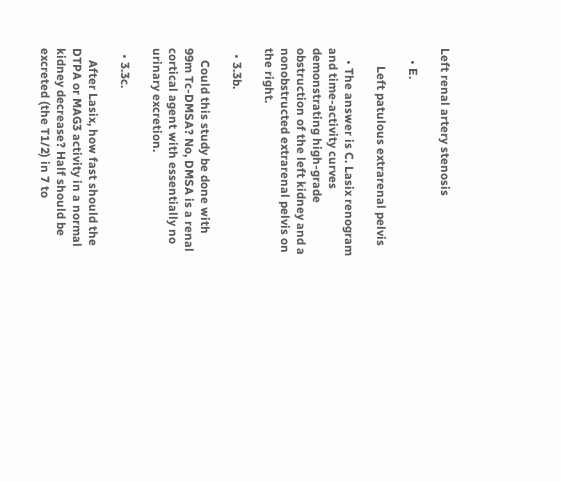Left renal artery stenosis

    • E.

      Left patulous extrarenal pelvis

    • The answer is C. Lasix renogram and time-activity curves demonstrating high-grade obstruction of the left kidney and a nonobstructed extrarenal pelvis on the right.

  • 3.3b.

    Could this study be done with 99m Tc-DMSA? No, DMSA is a renal cortical agent with essentially no urinary excretion.

  • 3.3c.

    After Lasix, how fast should the DTPA or MAG3 activity in a normal kidney decrease? Half should be excreted (the T1/2) in 7 to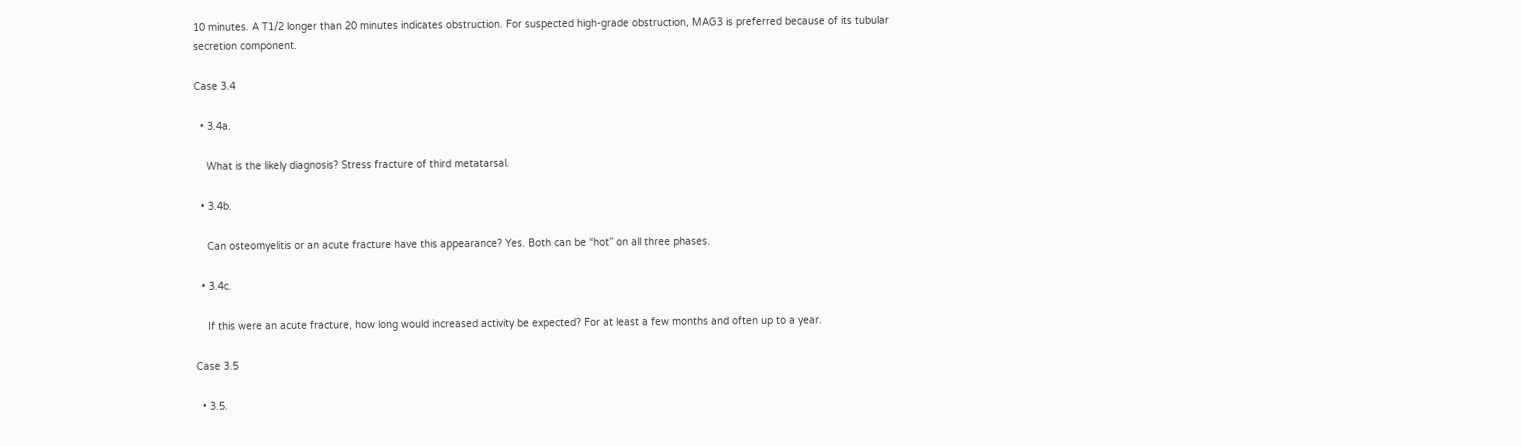10 minutes. A T1/2 longer than 20 minutes indicates obstruction. For suspected high-grade obstruction, MAG3 is preferred because of its tubular secretion component.

Case 3.4

  • 3.4a.

    What is the likely diagnosis? Stress fracture of third metatarsal.

  • 3.4b.

    Can osteomyelitis or an acute fracture have this appearance? Yes. Both can be “hot” on all three phases.

  • 3.4c.

    If this were an acute fracture, how long would increased activity be expected? For at least a few months and often up to a year.

Case 3.5

  • 3.5.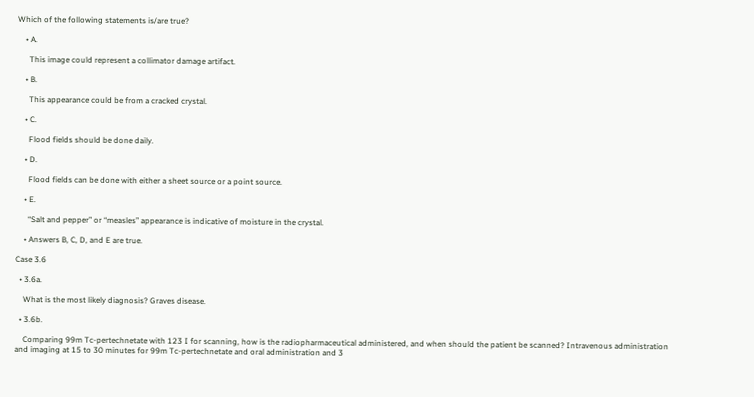Which of the following statements is/are true?

    • A.

      This image could represent a collimator damage artifact.

    • B.

      This appearance could be from a cracked crystal.

    • C.

      Flood fields should be done daily.

    • D.

      Flood fields can be done with either a sheet source or a point source.

    • E.

      “Salt and pepper” or “measles” appearance is indicative of moisture in the crystal.

    • Answers B, C, D, and E are true.

Case 3.6

  • 3.6a.

    What is the most likely diagnosis? Graves disease.

  • 3.6b.

    Comparing 99m Tc-pertechnetate with 123 I for scanning, how is the radiopharmaceutical administered, and when should the patient be scanned? Intravenous administration and imaging at 15 to 30 minutes for 99m Tc-pertechnetate and oral administration and 3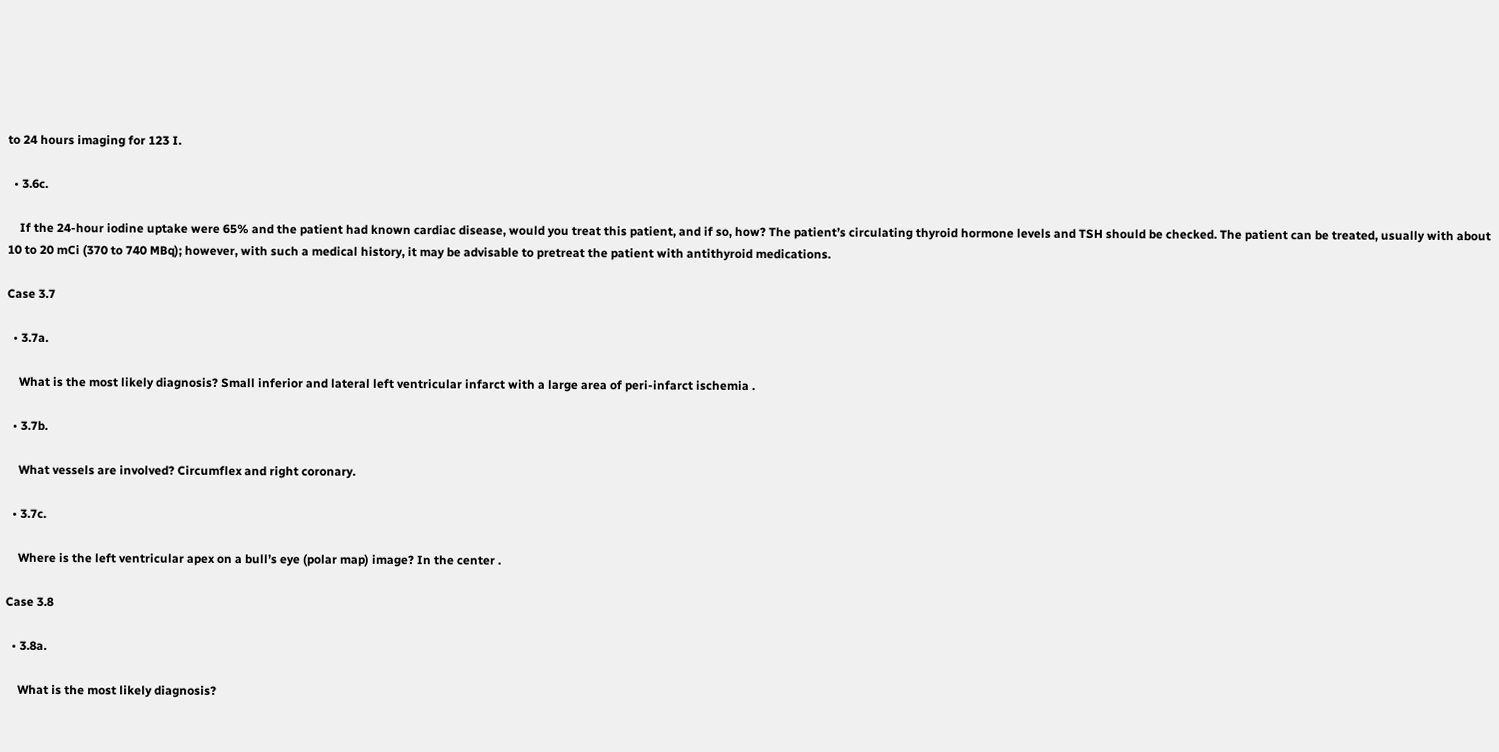to 24 hours imaging for 123 I.

  • 3.6c.

    If the 24-hour iodine uptake were 65% and the patient had known cardiac disease, would you treat this patient, and if so, how? The patient’s circulating thyroid hormone levels and TSH should be checked. The patient can be treated, usually with about 10 to 20 mCi (370 to 740 MBq); however, with such a medical history, it may be advisable to pretreat the patient with antithyroid medications.

Case 3.7

  • 3.7a.

    What is the most likely diagnosis? Small inferior and lateral left ventricular infarct with a large area of peri-infarct ischemia .

  • 3.7b.

    What vessels are involved? Circumflex and right coronary.

  • 3.7c.

    Where is the left ventricular apex on a bull’s eye (polar map) image? In the center .

Case 3.8

  • 3.8a.

    What is the most likely diagnosis?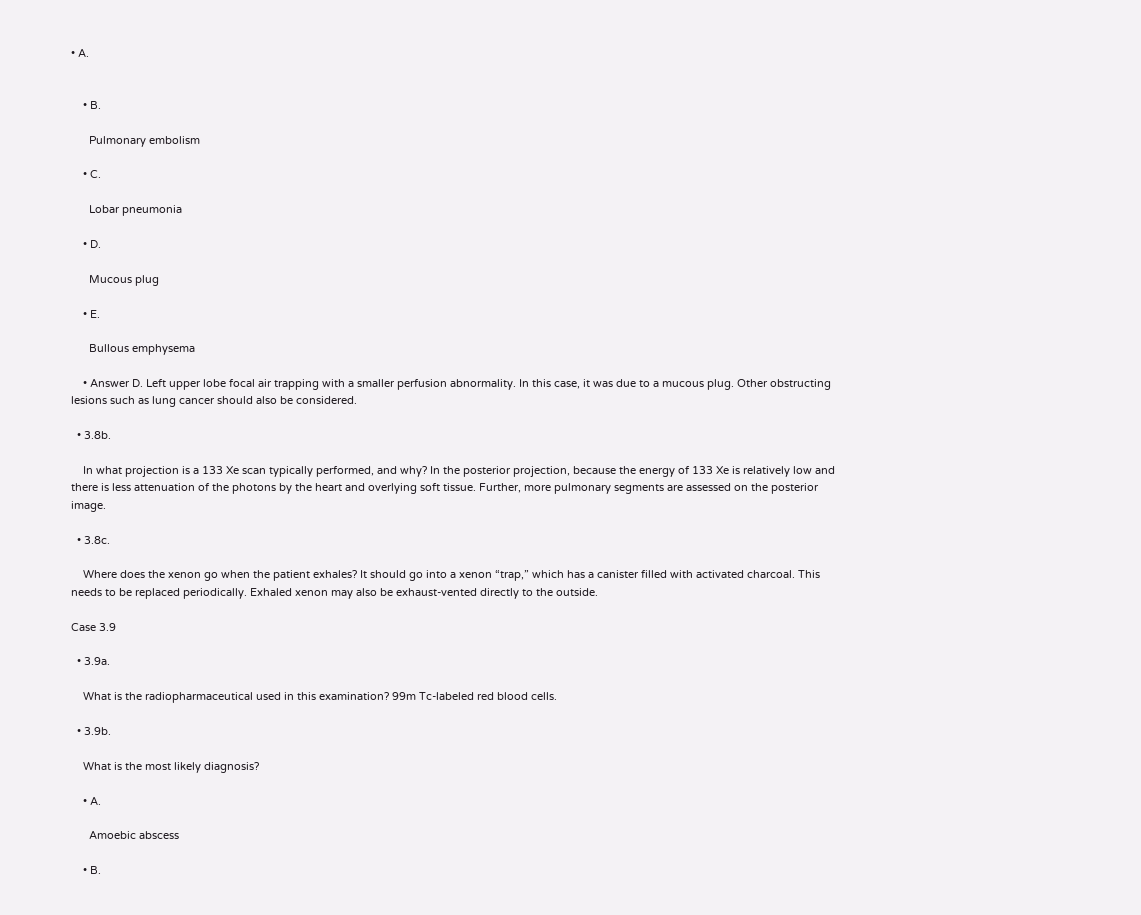• A.


    • B.

      Pulmonary embolism

    • C.

      Lobar pneumonia

    • D.

      Mucous plug

    • E.

      Bullous emphysema

    • Answer D. Left upper lobe focal air trapping with a smaller perfusion abnormality. In this case, it was due to a mucous plug. Other obstructing lesions such as lung cancer should also be considered.

  • 3.8b.

    In what projection is a 133 Xe scan typically performed, and why? In the posterior projection, because the energy of 133 Xe is relatively low and there is less attenuation of the photons by the heart and overlying soft tissue. Further, more pulmonary segments are assessed on the posterior image.

  • 3.8c.

    Where does the xenon go when the patient exhales? It should go into a xenon “trap,” which has a canister filled with activated charcoal. This needs to be replaced periodically. Exhaled xenon may also be exhaust-vented directly to the outside.

Case 3.9

  • 3.9a.

    What is the radiopharmaceutical used in this examination? 99m Tc-labeled red blood cells.

  • 3.9b.

    What is the most likely diagnosis?

    • A.

      Amoebic abscess

    • B.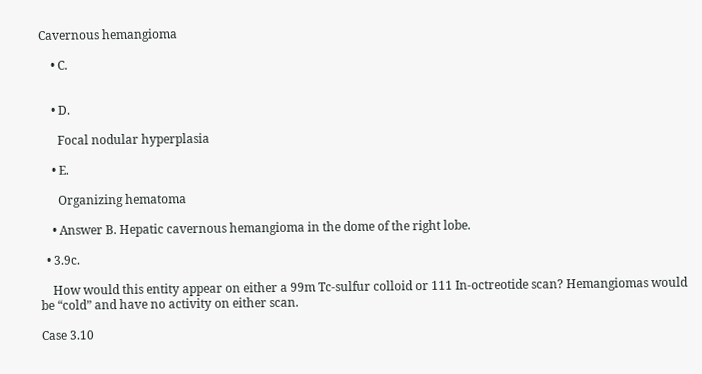Cavernous hemangioma

    • C.


    • D.

      Focal nodular hyperplasia

    • E.

      Organizing hematoma

    • Answer B. Hepatic cavernous hemangioma in the dome of the right lobe.

  • 3.9c.

    How would this entity appear on either a 99m Tc-sulfur colloid or 111 In-octreotide scan? Hemangiomas would be “cold” and have no activity on either scan.

Case 3.10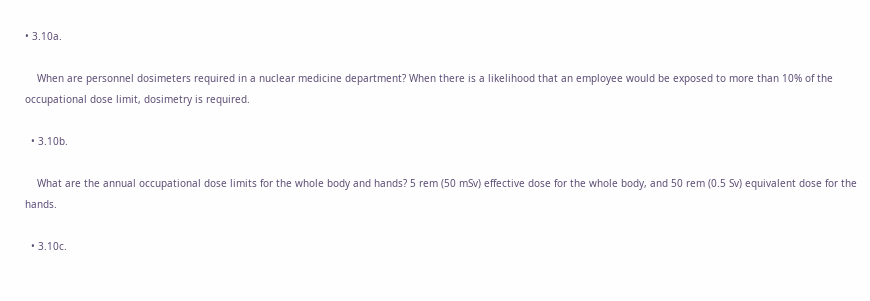• 3.10a.

    When are personnel dosimeters required in a nuclear medicine department? When there is a likelihood that an employee would be exposed to more than 10% of the occupational dose limit, dosimetry is required.

  • 3.10b.

    What are the annual occupational dose limits for the whole body and hands? 5 rem (50 mSv) effective dose for the whole body, and 50 rem (0.5 Sv) equivalent dose for the hands.

  • 3.10c.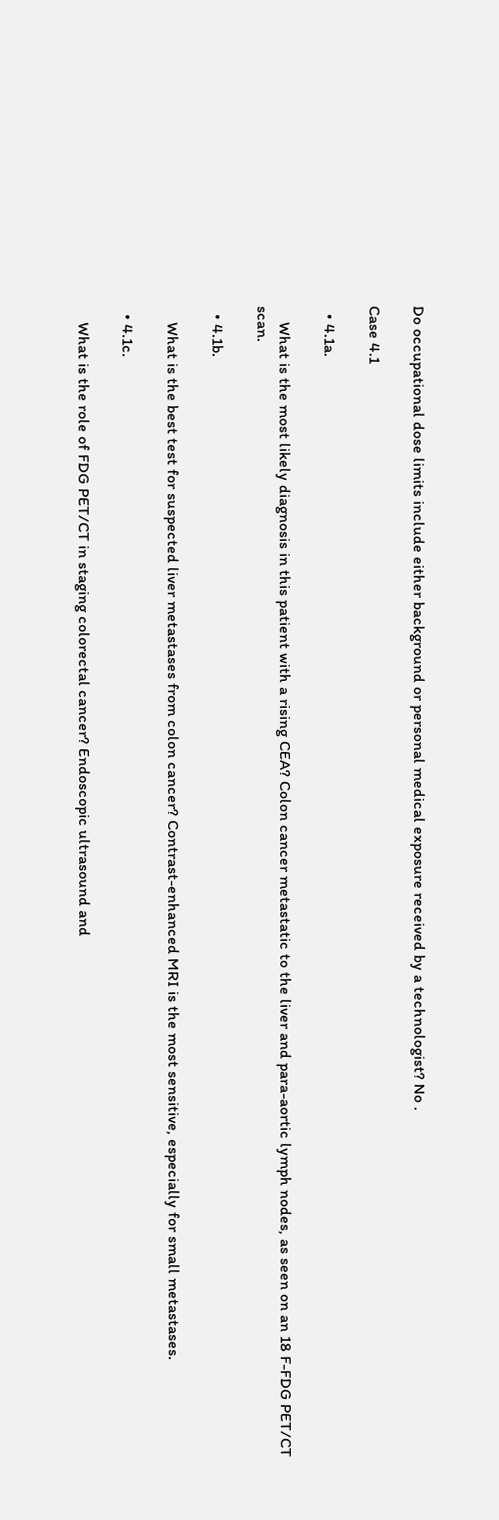Do occupational dose limits include either background or personal medical exposure received by a technologist? No .

Case 4.1

  • 4.1a.

    What is the most likely diagnosis in this patient with a rising CEA? Colon cancer metastatic to the liver and para-aortic lymph nodes, as seen on an 18 F-FDG PET/CT scan.

  • 4.1b.

    What is the best test for suspected liver metastases from colon cancer? Contrast-enhanced MRI is the most sensitive, especially for small metastases.

  • 4.1c.

    What is the role of FDG PET/CT in staging colorectal cancer? Endoscopic ultrasound and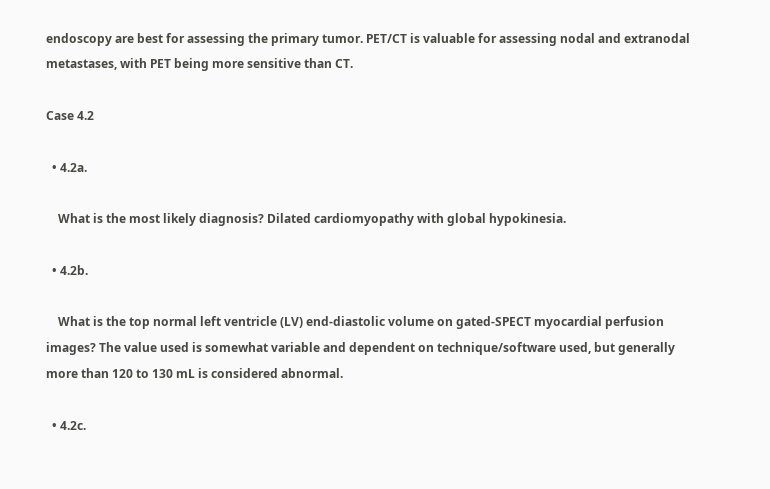endoscopy are best for assessing the primary tumor. PET/CT is valuable for assessing nodal and extranodal metastases, with PET being more sensitive than CT.

Case 4.2

  • 4.2a.

    What is the most likely diagnosis? Dilated cardiomyopathy with global hypokinesia.

  • 4.2b.

    What is the top normal left ventricle (LV) end-diastolic volume on gated-SPECT myocardial perfusion images? The value used is somewhat variable and dependent on technique/software used, but generally more than 120 to 130 mL is considered abnormal.

  • 4.2c.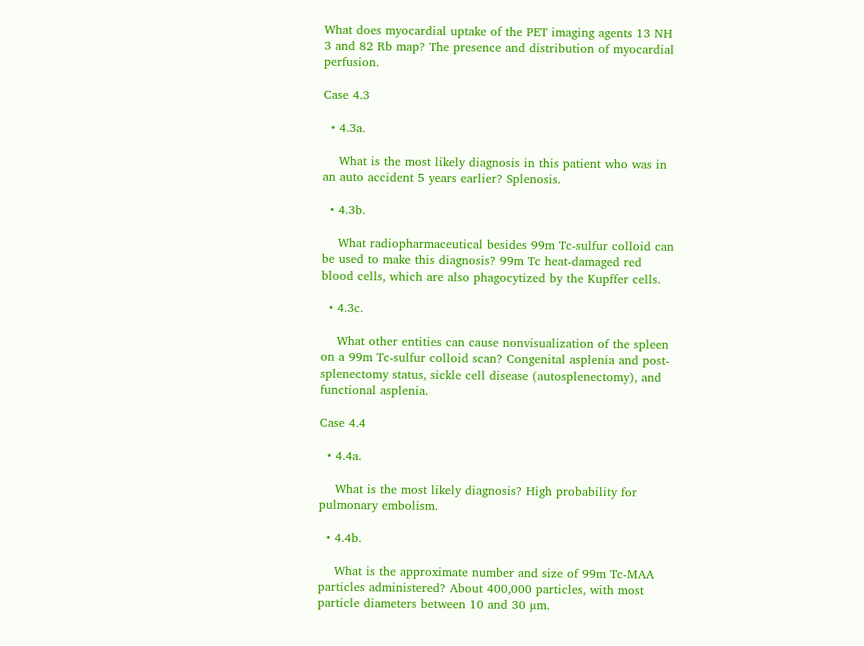What does myocardial uptake of the PET imaging agents 13 NH 3 and 82 Rb map? The presence and distribution of myocardial perfusion.

Case 4.3

  • 4.3a.

    What is the most likely diagnosis in this patient who was in an auto accident 5 years earlier? Splenosis.

  • 4.3b.

    What radiopharmaceutical besides 99m Tc-sulfur colloid can be used to make this diagnosis? 99m Tc heat-damaged red blood cells, which are also phagocytized by the Kupffer cells.

  • 4.3c.

    What other entities can cause nonvisualization of the spleen on a 99m Tc-sulfur colloid scan? Congenital asplenia and post-splenectomy status, sickle cell disease (autosplenectomy), and functional asplenia.

Case 4.4

  • 4.4a.

    What is the most likely diagnosis? High probability for pulmonary embolism.

  • 4.4b.

    What is the approximate number and size of 99m Tc-MAA particles administered? About 400,000 particles, with most particle diameters between 10 and 30 µm.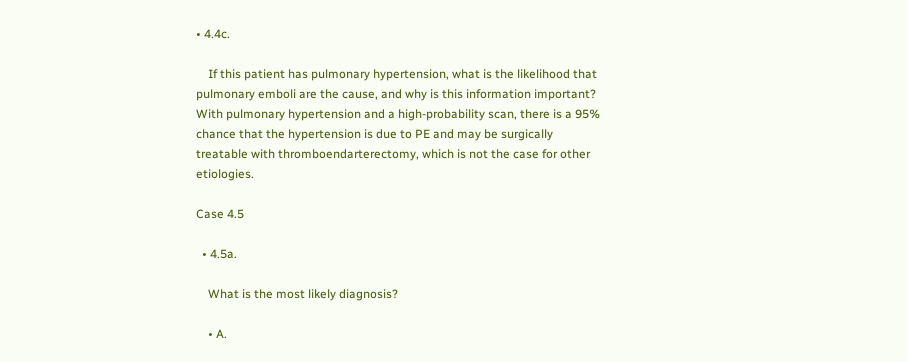• 4.4c.

    If this patient has pulmonary hypertension, what is the likelihood that pulmonary emboli are the cause, and why is this information important? With pulmonary hypertension and a high-probability scan, there is a 95% chance that the hypertension is due to PE and may be surgically treatable with thromboendarterectomy, which is not the case for other etiologies.

Case 4.5

  • 4.5a.

    What is the most likely diagnosis?

    • A.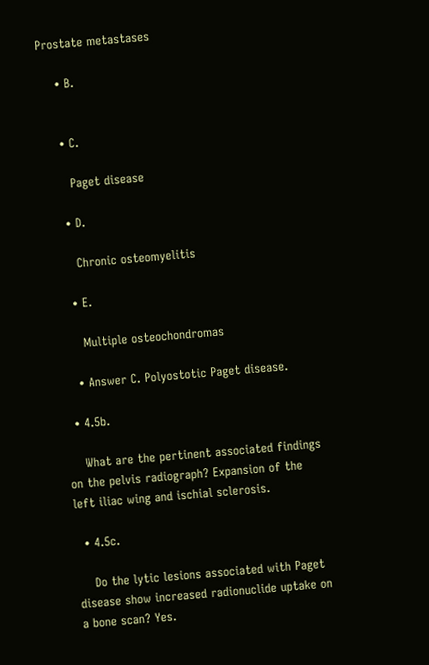Prostate metastases

    • B.


    • C.

      Paget disease

    • D.

      Chronic osteomyelitis

    • E.

      Multiple osteochondromas

    • Answer C. Polyostotic Paget disease.

  • 4.5b.

    What are the pertinent associated findings on the pelvis radiograph? Expansion of the left iliac wing and ischial sclerosis.

  • 4.5c.

    Do the lytic lesions associated with Paget disease show increased radionuclide uptake on a bone scan? Yes.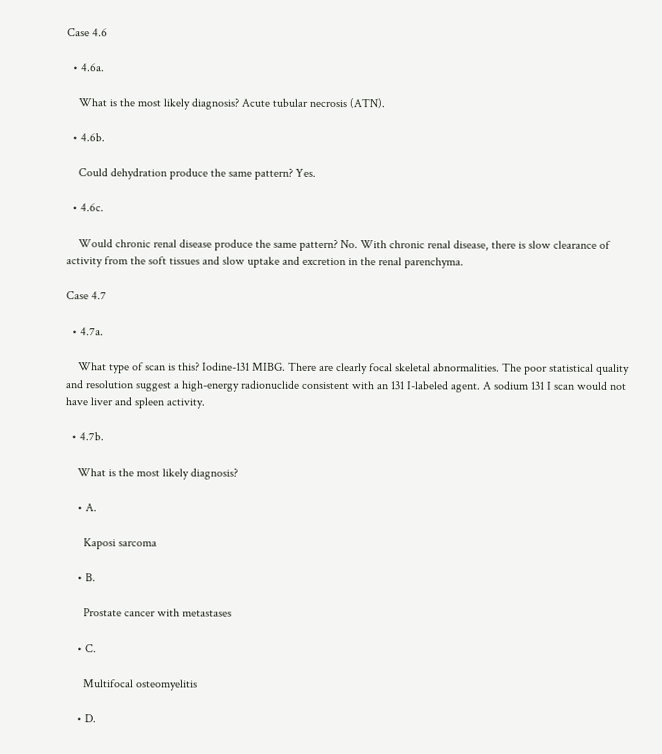Case 4.6

  • 4.6a.

    What is the most likely diagnosis? Acute tubular necrosis (ATN).

  • 4.6b.

    Could dehydration produce the same pattern? Yes.

  • 4.6c.

    Would chronic renal disease produce the same pattern? No. With chronic renal disease, there is slow clearance of activity from the soft tissues and slow uptake and excretion in the renal parenchyma.

Case 4.7

  • 4.7a.

    What type of scan is this? Iodine-131 MIBG. There are clearly focal skeletal abnormalities. The poor statistical quality and resolution suggest a high-energy radionuclide consistent with an 131 I-labeled agent. A sodium 131 I scan would not have liver and spleen activity.

  • 4.7b.

    What is the most likely diagnosis?

    • A.

      Kaposi sarcoma

    • B.

      Prostate cancer with metastases

    • C.

      Multifocal osteomyelitis

    • D.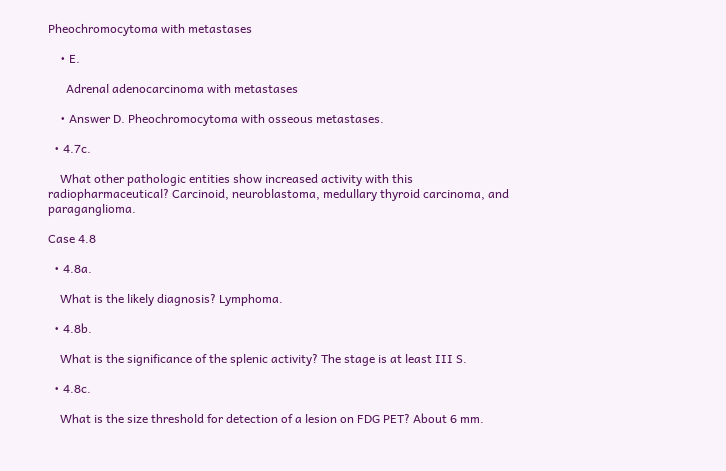Pheochromocytoma with metastases

    • E.

      Adrenal adenocarcinoma with metastases

    • Answer D. Pheochromocytoma with osseous metastases.

  • 4.7c.

    What other pathologic entities show increased activity with this radiopharmaceutical? Carcinoid, neuroblastoma, medullary thyroid carcinoma, and paraganglioma.

Case 4.8

  • 4.8a.

    What is the likely diagnosis? Lymphoma.

  • 4.8b.

    What is the significance of the splenic activity? The stage is at least III S.

  • 4.8c.

    What is the size threshold for detection of a lesion on FDG PET? About 6 mm.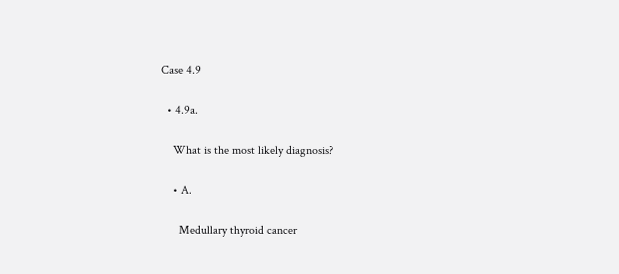Case 4.9

  • 4.9a.

    What is the most likely diagnosis?

    • A.

      Medullary thyroid cancer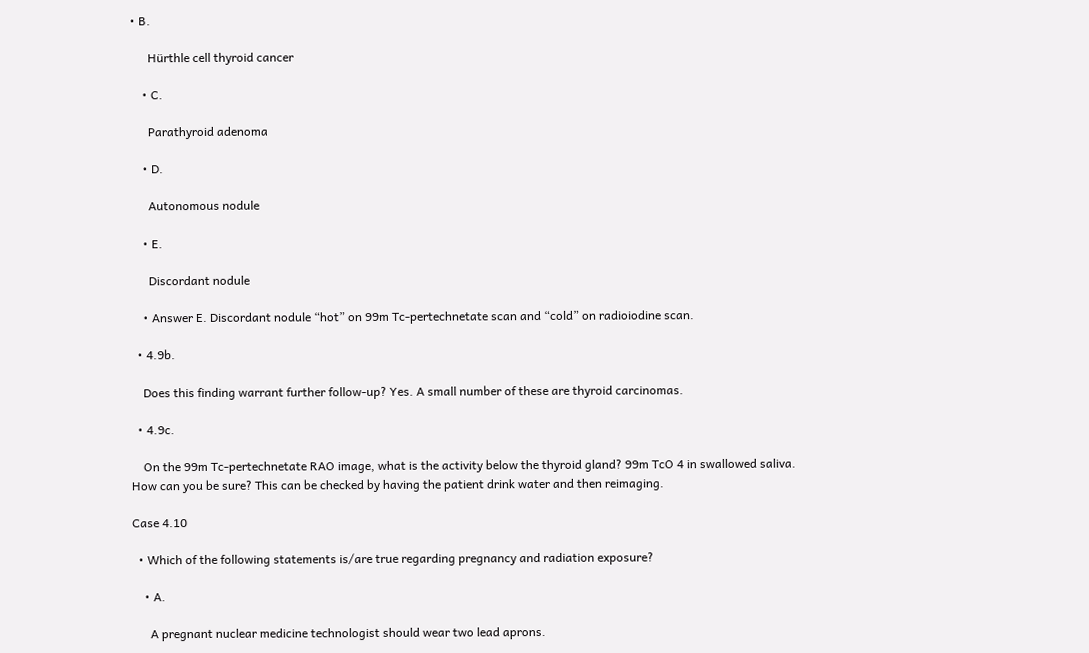• B.

      Hürthle cell thyroid cancer

    • C.

      Parathyroid adenoma

    • D.

      Autonomous nodule

    • E.

      Discordant nodule

    • Answer E. Discordant nodule “hot” on 99m Tc-pertechnetate scan and “cold” on radioiodine scan.

  • 4.9b.

    Does this finding warrant further follow-up? Yes. A small number of these are thyroid carcinomas.

  • 4.9c.

    On the 99m Tc-pertechnetate RAO image, what is the activity below the thyroid gland? 99m TcO 4 in swallowed saliva. How can you be sure? This can be checked by having the patient drink water and then reimaging.

Case 4.10

  • Which of the following statements is/are true regarding pregnancy and radiation exposure?

    • A.

      A pregnant nuclear medicine technologist should wear two lead aprons.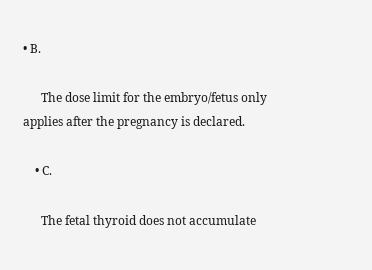• B.

      The dose limit for the embryo/fetus only applies after the pregnancy is declared.

    • C.

      The fetal thyroid does not accumulate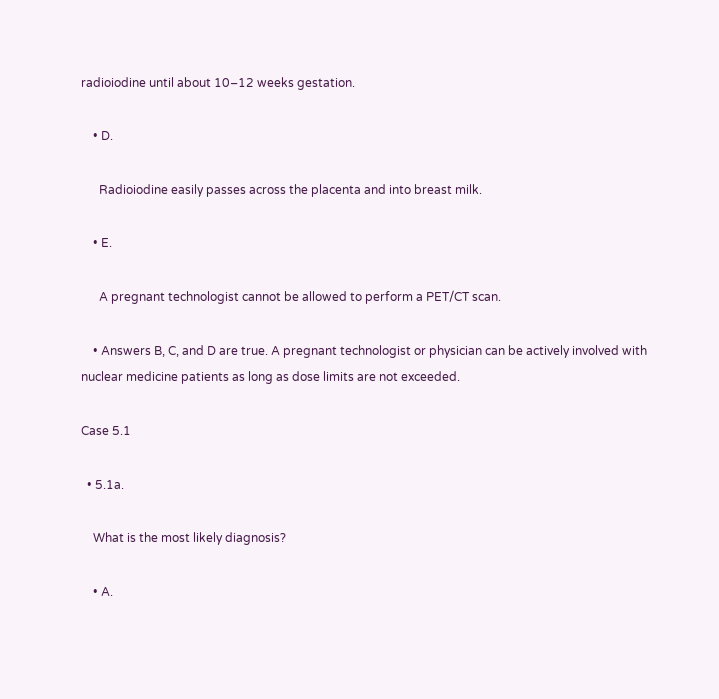radioiodine until about 10–12 weeks gestation.

    • D.

      Radioiodine easily passes across the placenta and into breast milk.

    • E.

      A pregnant technologist cannot be allowed to perform a PET/CT scan.

    • Answers B, C, and D are true. A pregnant technologist or physician can be actively involved with nuclear medicine patients as long as dose limits are not exceeded.

Case 5.1

  • 5.1a.

    What is the most likely diagnosis?

    • A.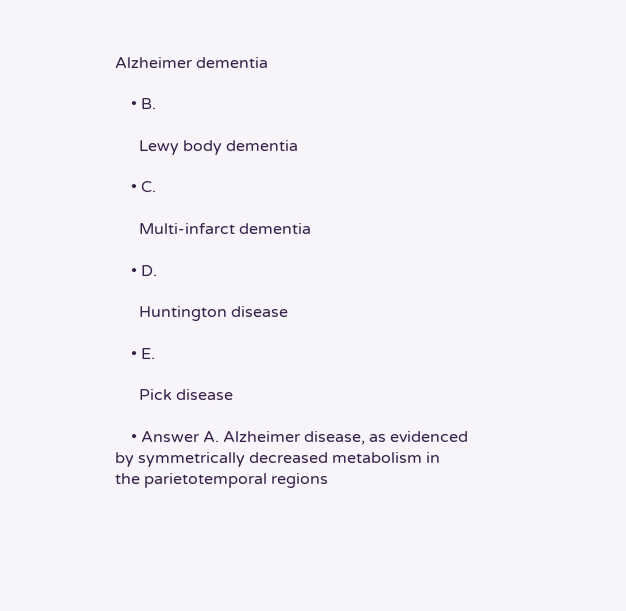Alzheimer dementia

    • B.

      Lewy body dementia

    • C.

      Multi-infarct dementia

    • D.

      Huntington disease

    • E.

      Pick disease

    • Answer A. Alzheimer disease, as evidenced by symmetrically decreased metabolism in the parietotemporal regions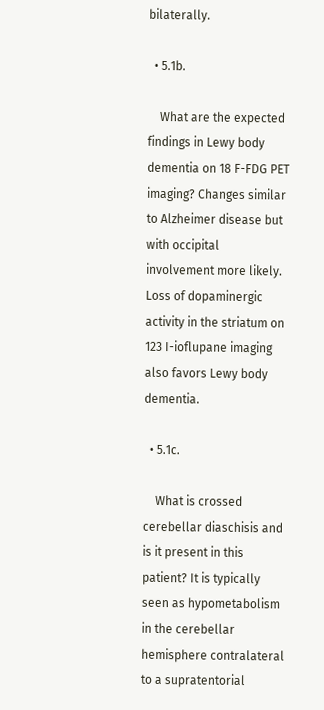bilaterally.

  • 5.1b.

    What are the expected findings in Lewy body dementia on 18 F-FDG PET imaging? Changes similar to Alzheimer disease but with occipital involvement more likely. Loss of dopaminergic activity in the striatum on 123 I-ioflupane imaging also favors Lewy body dementia.

  • 5.1c.

    What is crossed cerebellar diaschisis and is it present in this patient? It is typically seen as hypometabolism in the cerebellar hemisphere contralateral to a supratentorial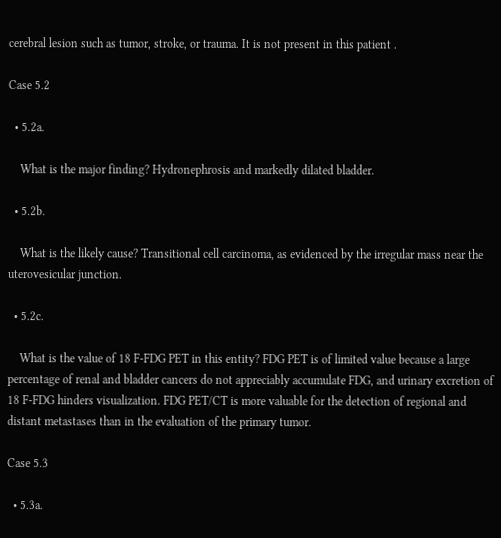cerebral lesion such as tumor, stroke, or trauma. It is not present in this patient .

Case 5.2

  • 5.2a.

    What is the major finding? Hydronephrosis and markedly dilated bladder.

  • 5.2b.

    What is the likely cause? Transitional cell carcinoma, as evidenced by the irregular mass near the uterovesicular junction.

  • 5.2c.

    What is the value of 18 F-FDG PET in this entity? FDG PET is of limited value because a large percentage of renal and bladder cancers do not appreciably accumulate FDG, and urinary excretion of 18 F-FDG hinders visualization. FDG PET/CT is more valuable for the detection of regional and distant metastases than in the evaluation of the primary tumor.

Case 5.3

  • 5.3a.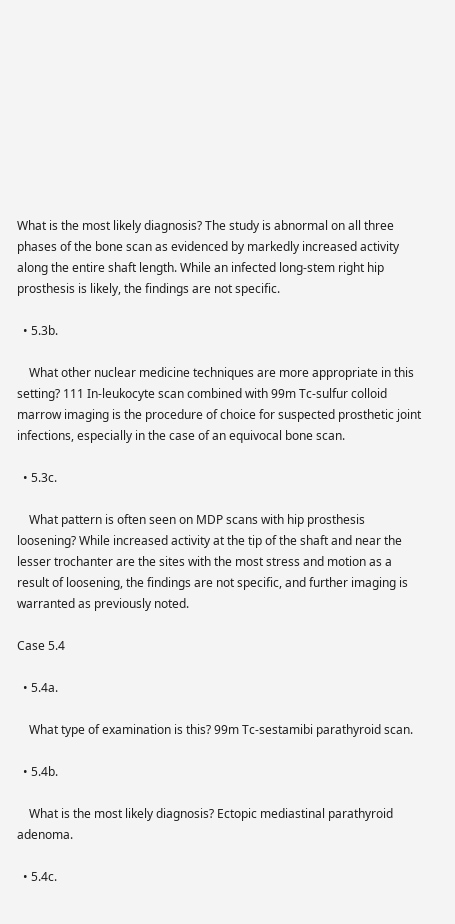What is the most likely diagnosis? The study is abnormal on all three phases of the bone scan as evidenced by markedly increased activity along the entire shaft length. While an infected long-stem right hip prosthesis is likely, the findings are not specific.

  • 5.3b.

    What other nuclear medicine techniques are more appropriate in this setting? 111 In-leukocyte scan combined with 99m Tc-sulfur colloid marrow imaging is the procedure of choice for suspected prosthetic joint infections, especially in the case of an equivocal bone scan.

  • 5.3c.

    What pattern is often seen on MDP scans with hip prosthesis loosening? While increased activity at the tip of the shaft and near the lesser trochanter are the sites with the most stress and motion as a result of loosening, the findings are not specific, and further imaging is warranted as previously noted.

Case 5.4

  • 5.4a.

    What type of examination is this? 99m Tc-sestamibi parathyroid scan.

  • 5.4b.

    What is the most likely diagnosis? Ectopic mediastinal parathyroid adenoma.

  • 5.4c.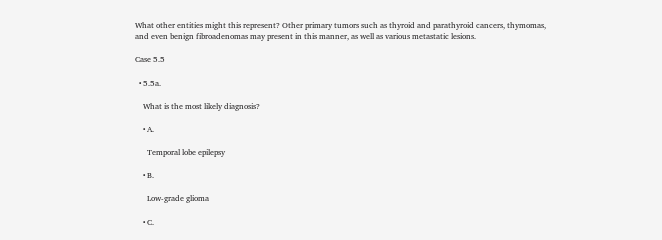What other entities might this represent? Other primary tumors such as thyroid and parathyroid cancers, thymomas, and even benign fibroadenomas may present in this manner, as well as various metastatic lesions.

Case 5.5

  • 5.5a.

    What is the most likely diagnosis?

    • A.

      Temporal lobe epilepsy

    • B.

      Low-grade glioma

    • C.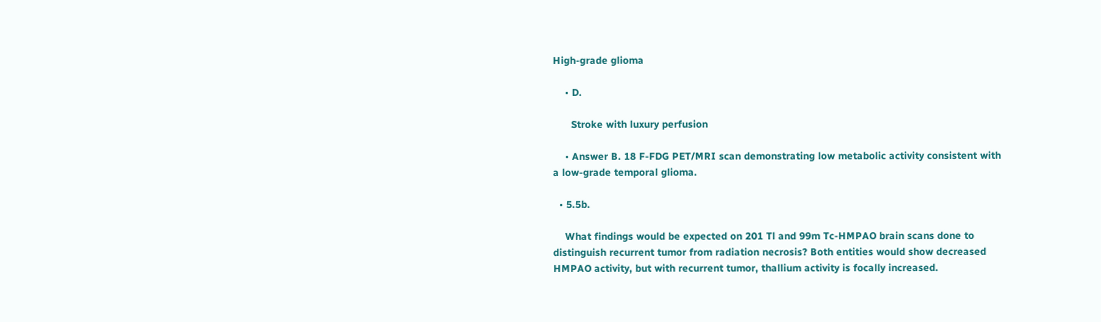High-grade glioma

    • D.

      Stroke with luxury perfusion

    • Answer B. 18 F-FDG PET/MRI scan demonstrating low metabolic activity consistent with a low-grade temporal glioma.

  • 5.5b.

    What findings would be expected on 201 Tl and 99m Tc-HMPAO brain scans done to distinguish recurrent tumor from radiation necrosis? Both entities would show decreased HMPAO activity, but with recurrent tumor, thallium activity is focally increased.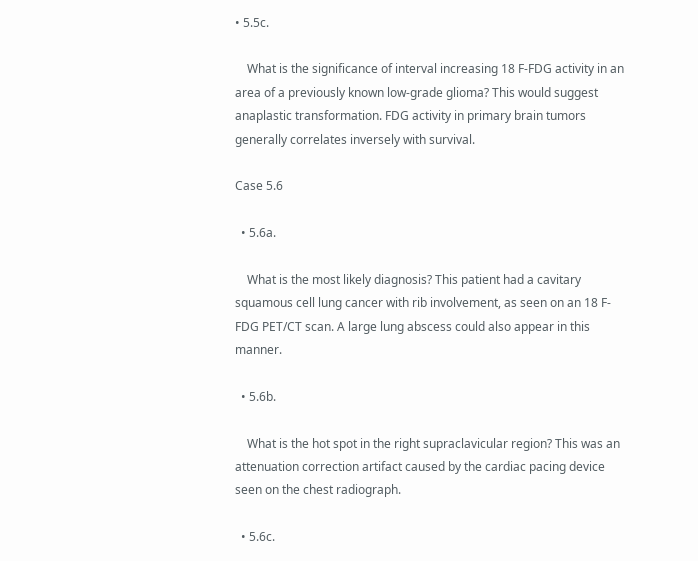• 5.5c.

    What is the significance of interval increasing 18 F-FDG activity in an area of a previously known low-grade glioma? This would suggest anaplastic transformation. FDG activity in primary brain tumors generally correlates inversely with survival.

Case 5.6

  • 5.6a.

    What is the most likely diagnosis? This patient had a cavitary squamous cell lung cancer with rib involvement, as seen on an 18 F-FDG PET/CT scan. A large lung abscess could also appear in this manner.

  • 5.6b.

    What is the hot spot in the right supraclavicular region? This was an attenuation correction artifact caused by the cardiac pacing device seen on the chest radiograph.

  • 5.6c.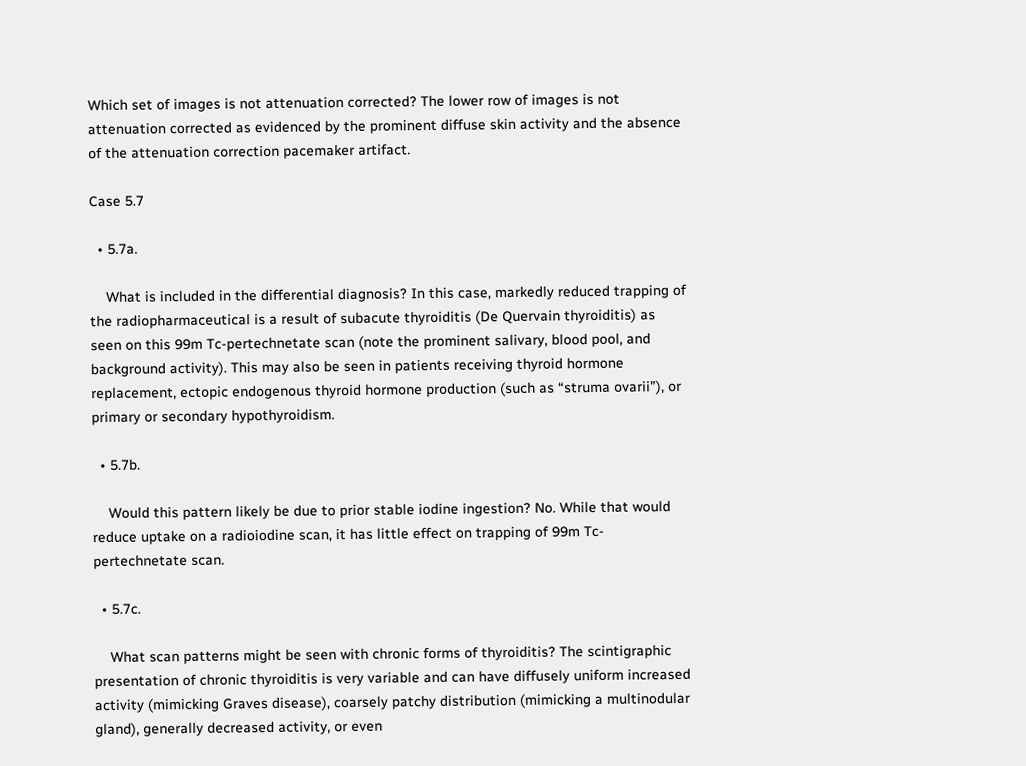Which set of images is not attenuation corrected? The lower row of images is not attenuation corrected as evidenced by the prominent diffuse skin activity and the absence of the attenuation correction pacemaker artifact.

Case 5.7

  • 5.7a.

    What is included in the differential diagnosis? In this case, markedly reduced trapping of the radiopharmaceutical is a result of subacute thyroiditis (De Quervain thyroiditis) as seen on this 99m Tc-pertechnetate scan (note the prominent salivary, blood pool, and background activity). This may also be seen in patients receiving thyroid hormone replacement, ectopic endogenous thyroid hormone production (such as “struma ovarii”), or primary or secondary hypothyroidism.

  • 5.7b.

    Would this pattern likely be due to prior stable iodine ingestion? No. While that would reduce uptake on a radioiodine scan, it has little effect on trapping of 99m Tc-pertechnetate scan.

  • 5.7c.

    What scan patterns might be seen with chronic forms of thyroiditis? The scintigraphic presentation of chronic thyroiditis is very variable and can have diffusely uniform increased activity (mimicking Graves disease), coarsely patchy distribution (mimicking a multinodular gland), generally decreased activity, or even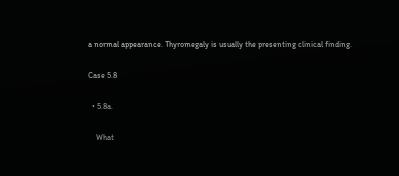a normal appearance. Thyromegaly is usually the presenting clinical finding.

Case 5.8

  • 5.8a.

    What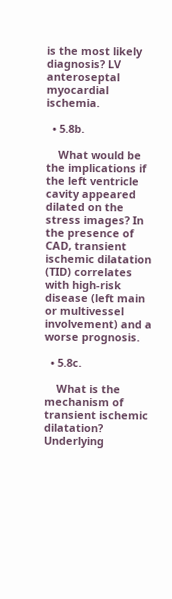is the most likely diagnosis? LV anteroseptal myocardial ischemia.

  • 5.8b.

    What would be the implications if the left ventricle cavity appeared dilated on the stress images? In the presence of CAD, transient ischemic dilatation (TID) correlates with high-risk disease (left main or multivessel involvement) and a worse prognosis.

  • 5.8c.

    What is the mechanism of transient ischemic dilatation? Underlying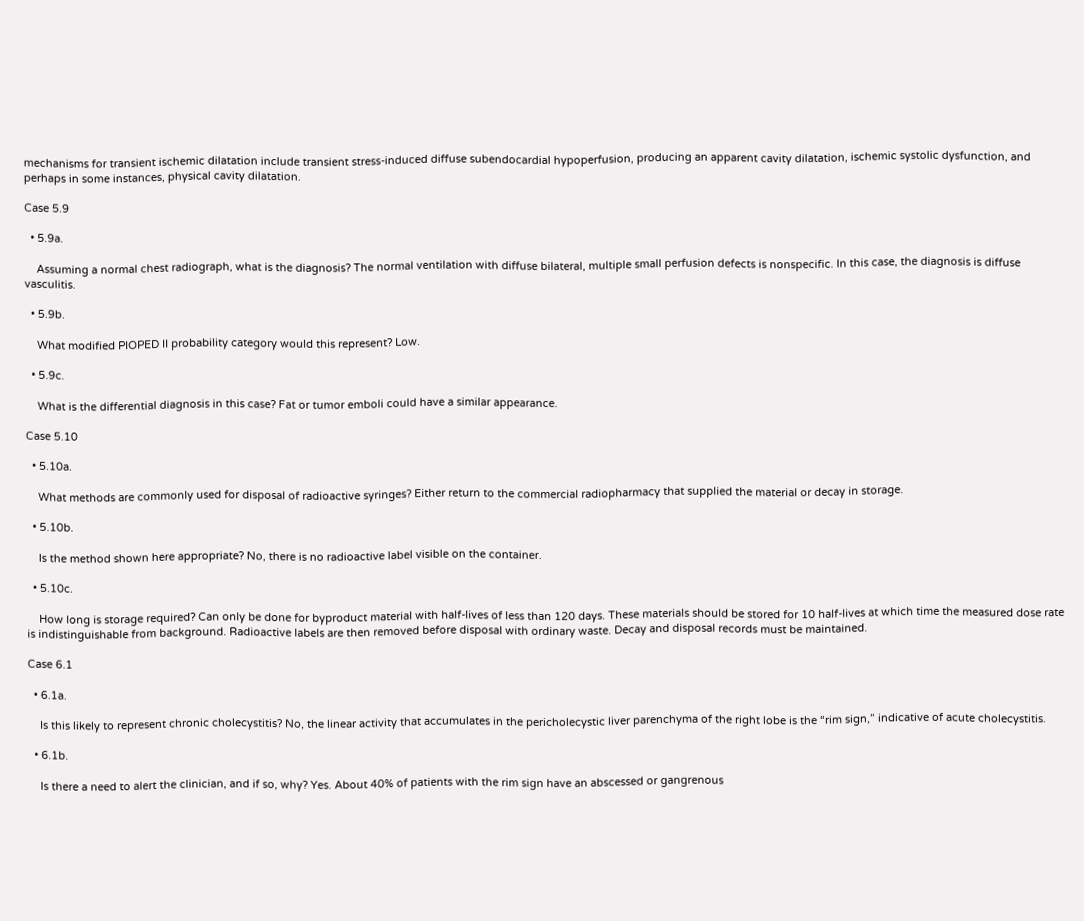mechanisms for transient ischemic dilatation include transient stress-induced diffuse subendocardial hypoperfusion, producing an apparent cavity dilatation, ischemic systolic dysfunction, and perhaps in some instances, physical cavity dilatation.

Case 5.9

  • 5.9a.

    Assuming a normal chest radiograph, what is the diagnosis? The normal ventilation with diffuse bilateral, multiple small perfusion defects is nonspecific. In this case, the diagnosis is diffuse vasculitis.

  • 5.9b.

    What modified PIOPED II probability category would this represent? Low.

  • 5.9c.

    What is the differential diagnosis in this case? Fat or tumor emboli could have a similar appearance.

Case 5.10

  • 5.10a.

    What methods are commonly used for disposal of radioactive syringes? Either return to the commercial radiopharmacy that supplied the material or decay in storage.

  • 5.10b.

    Is the method shown here appropriate? No, there is no radioactive label visible on the container.

  • 5.10c.

    How long is storage required? Can only be done for byproduct material with half-lives of less than 120 days. These materials should be stored for 10 half-lives at which time the measured dose rate is indistinguishable from background. Radioactive labels are then removed before disposal with ordinary waste. Decay and disposal records must be maintained.

Case 6.1

  • 6.1a.

    Is this likely to represent chronic cholecystitis? No, the linear activity that accumulates in the pericholecystic liver parenchyma of the right lobe is the “rim sign,” indicative of acute cholecystitis.

  • 6.1b.

    Is there a need to alert the clinician, and if so, why? Yes. About 40% of patients with the rim sign have an abscessed or gangrenous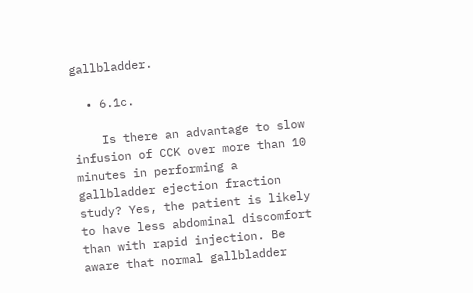gallbladder.

  • 6.1c.

    Is there an advantage to slow infusion of CCK over more than 10 minutes in performing a gallbladder ejection fraction study? Yes, the patient is likely to have less abdominal discomfort than with rapid injection. Be aware that normal gallbladder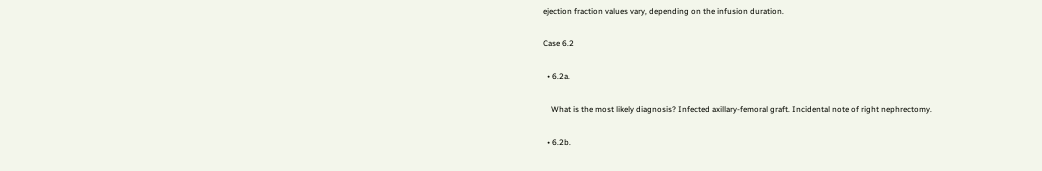ejection fraction values vary, depending on the infusion duration.

Case 6.2

  • 6.2a.

    What is the most likely diagnosis? Infected axillary-femoral graft. Incidental note of right nephrectomy.

  • 6.2b.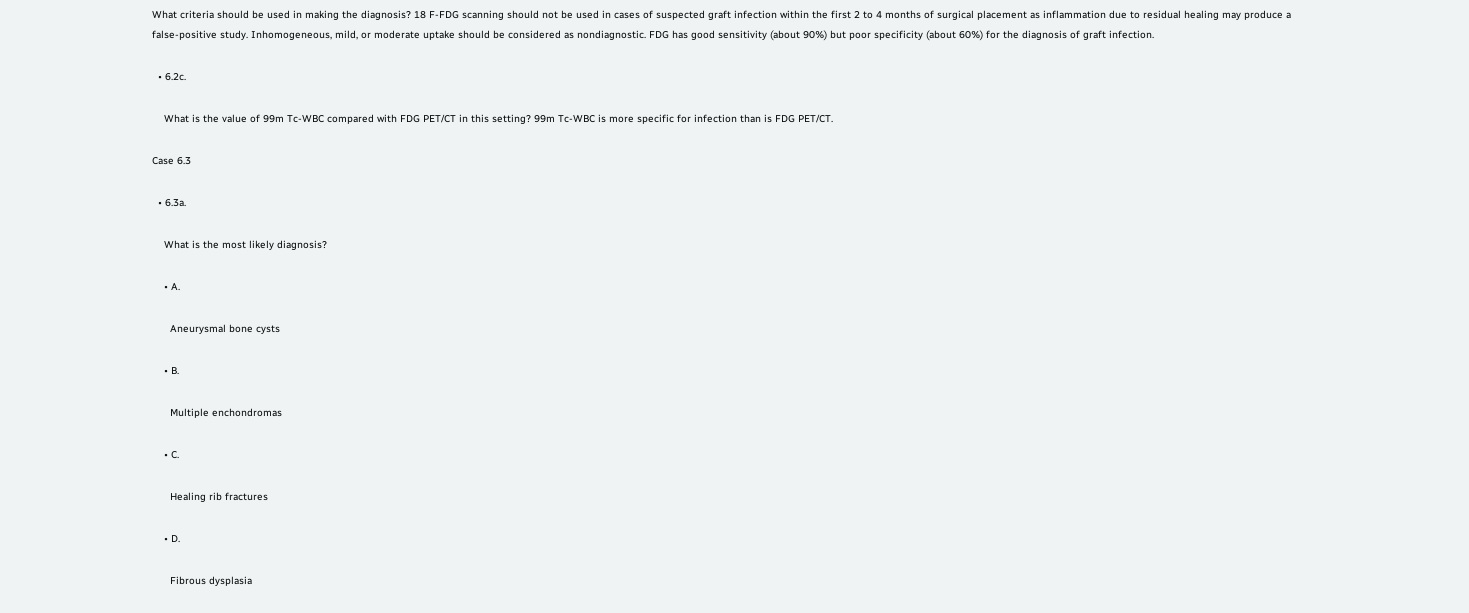What criteria should be used in making the diagnosis? 18 F-FDG scanning should not be used in cases of suspected graft infection within the first 2 to 4 months of surgical placement as inflammation due to residual healing may produce a false-positive study. Inhomogeneous, mild, or moderate uptake should be considered as nondiagnostic. FDG has good sensitivity (about 90%) but poor specificity (about 60%) for the diagnosis of graft infection.

  • 6.2c.

    What is the value of 99m Tc-WBC compared with FDG PET/CT in this setting? 99m Tc-WBC is more specific for infection than is FDG PET/CT.

Case 6.3

  • 6.3a.

    What is the most likely diagnosis?

    • A.

      Aneurysmal bone cysts

    • B.

      Multiple enchondromas

    • C.

      Healing rib fractures

    • D.

      Fibrous dysplasia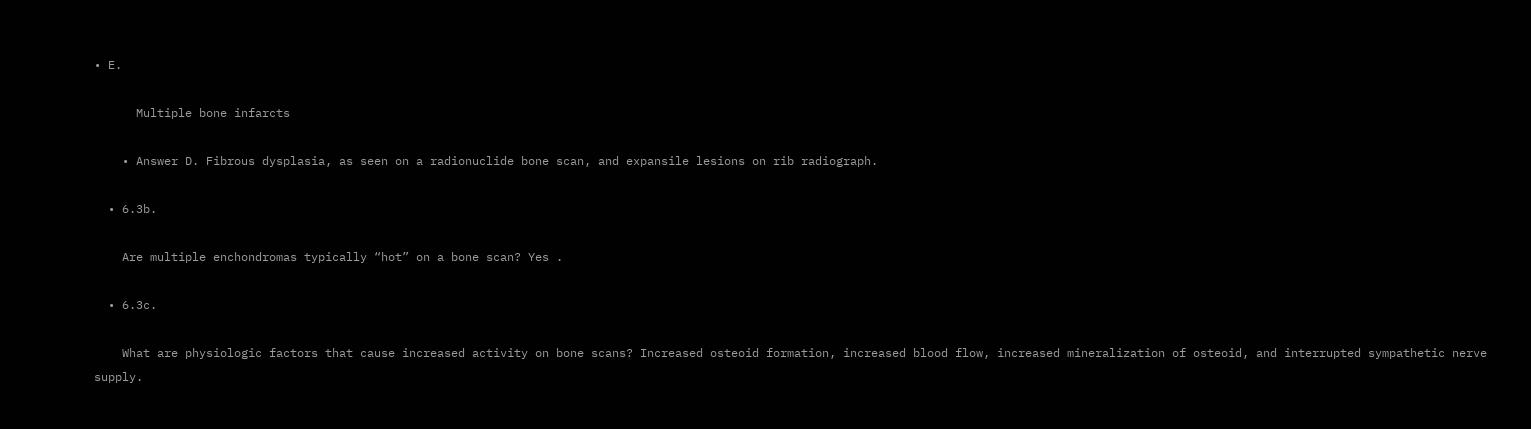• E.

      Multiple bone infarcts

    • Answer D. Fibrous dysplasia, as seen on a radionuclide bone scan, and expansile lesions on rib radiograph.

  • 6.3b.

    Are multiple enchondromas typically “hot” on a bone scan? Yes .

  • 6.3c.

    What are physiologic factors that cause increased activity on bone scans? Increased osteoid formation, increased blood flow, increased mineralization of osteoid, and interrupted sympathetic nerve supply.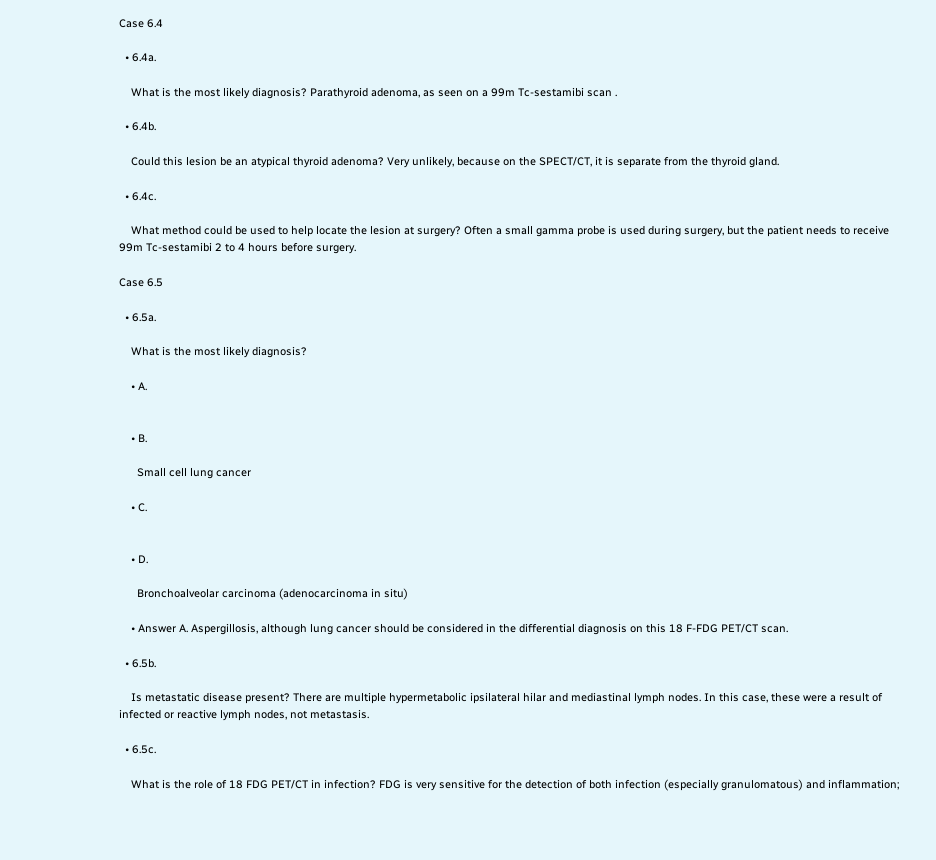Case 6.4

  • 6.4a.

    What is the most likely diagnosis? Parathyroid adenoma, as seen on a 99m Tc-sestamibi scan .

  • 6.4b.

    Could this lesion be an atypical thyroid adenoma? Very unlikely, because on the SPECT/CT, it is separate from the thyroid gland.

  • 6.4c.

    What method could be used to help locate the lesion at surgery? Often a small gamma probe is used during surgery, but the patient needs to receive 99m Tc-sestamibi 2 to 4 hours before surgery.

Case 6.5

  • 6.5a.

    What is the most likely diagnosis?

    • A.


    • B.

      Small cell lung cancer

    • C.


    • D.

      Bronchoalveolar carcinoma (adenocarcinoma in situ)

    • Answer A. Aspergillosis, although lung cancer should be considered in the differential diagnosis on this 18 F-FDG PET/CT scan.

  • 6.5b.

    Is metastatic disease present? There are multiple hypermetabolic ipsilateral hilar and mediastinal lymph nodes. In this case, these were a result of infected or reactive lymph nodes, not metastasis.

  • 6.5c.

    What is the role of 18 FDG PET/CT in infection? FDG is very sensitive for the detection of both infection (especially granulomatous) and inflammation;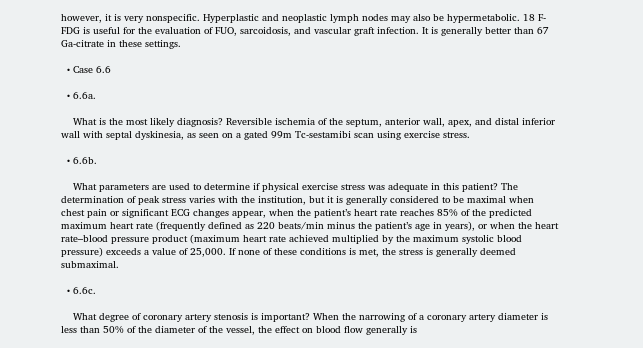however, it is very nonspecific. Hyperplastic and neoplastic lymph nodes may also be hypermetabolic. 18 F-FDG is useful for the evaluation of FUO, sarcoidosis, and vascular graft infection. It is generally better than 67 Ga-citrate in these settings.

  • Case 6.6

  • 6.6a.

    What is the most likely diagnosis? Reversible ischemia of the septum, anterior wall, apex, and distal inferior wall with septal dyskinesia, as seen on a gated 99m Tc-sestamibi scan using exercise stress.

  • 6.6b.

    What parameters are used to determine if physical exercise stress was adequate in this patient? The determination of peak stress varies with the institution, but it is generally considered to be maximal when chest pain or significant ECG changes appear, when the patient’s heart rate reaches 85% of the predicted maximum heart rate (frequently defined as 220 beats/min minus the patient’s age in years), or when the heart rate–blood pressure product (maximum heart rate achieved multiplied by the maximum systolic blood pressure) exceeds a value of 25,000. If none of these conditions is met, the stress is generally deemed submaximal.

  • 6.6c.

    What degree of coronary artery stenosis is important? When the narrowing of a coronary artery diameter is less than 50% of the diameter of the vessel, the effect on blood flow generally is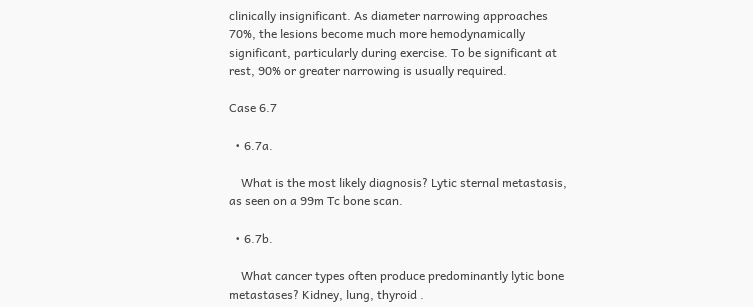clinically insignificant. As diameter narrowing approaches 70%, the lesions become much more hemodynamically significant, particularly during exercise. To be significant at rest, 90% or greater narrowing is usually required.

Case 6.7

  • 6.7a.

    What is the most likely diagnosis? Lytic sternal metastasis, as seen on a 99m Tc bone scan.

  • 6.7b.

    What cancer types often produce predominantly lytic bone metastases? Kidney, lung, thyroid .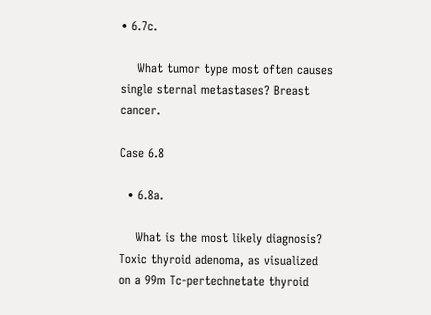• 6.7c.

    What tumor type most often causes single sternal metastases? Breast cancer.

Case 6.8

  • 6.8a.

    What is the most likely diagnosis? Toxic thyroid adenoma, as visualized on a 99m Tc-pertechnetate thyroid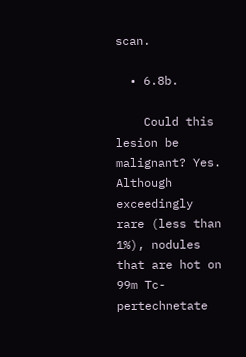scan.

  • 6.8b.

    Could this lesion be malignant? Yes. Although exceedingly rare (less than 1%), nodules that are hot on 99m Tc-pertechnetate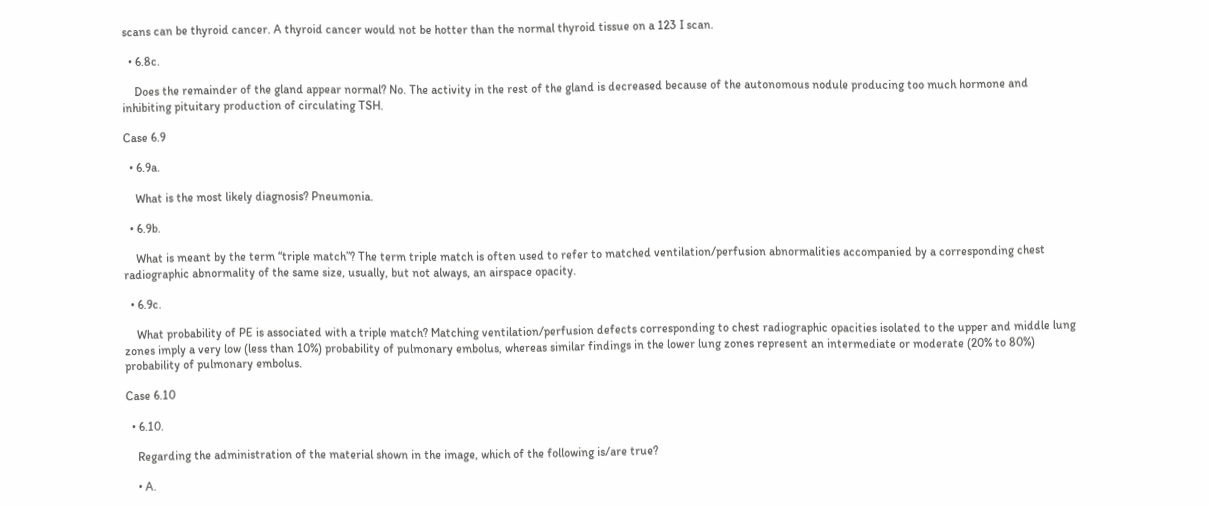scans can be thyroid cancer. A thyroid cancer would not be hotter than the normal thyroid tissue on a 123 I scan.

  • 6.8c.

    Does the remainder of the gland appear normal? No. The activity in the rest of the gland is decreased because of the autonomous nodule producing too much hormone and inhibiting pituitary production of circulating TSH.

Case 6.9

  • 6.9a.

    What is the most likely diagnosis? Pneumonia.

  • 6.9b.

    What is meant by the term “triple match”? The term triple match is often used to refer to matched ventilation/perfusion abnormalities accompanied by a corresponding chest radiographic abnormality of the same size, usually, but not always, an airspace opacity.

  • 6.9c.

    What probability of PE is associated with a triple match? Matching ventilation/perfusion defects corresponding to chest radiographic opacities isolated to the upper and middle lung zones imply a very low (less than 10%) probability of pulmonary embolus, whereas similar findings in the lower lung zones represent an intermediate or moderate (20% to 80%) probability of pulmonary embolus.

Case 6.10

  • 6.10.

    Regarding the administration of the material shown in the image, which of the following is/are true?

    • A.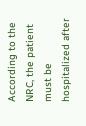According to the NRC, the patient must be hospitalized after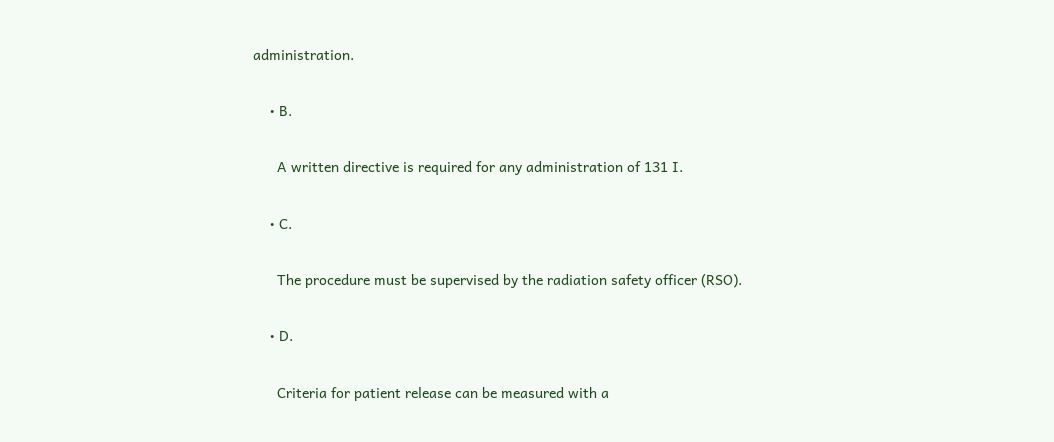administration.

    • B.

      A written directive is required for any administration of 131 I.

    • C.

      The procedure must be supervised by the radiation safety officer (RSO).

    • D.

      Criteria for patient release can be measured with a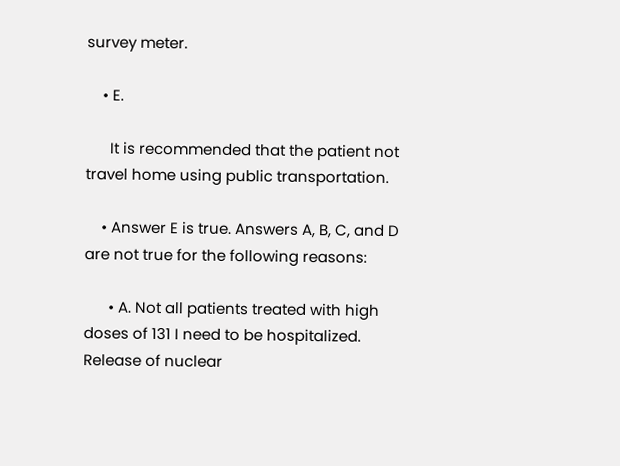survey meter.

    • E.

      It is recommended that the patient not travel home using public transportation.

    • Answer E is true. Answers A, B, C, and D are not true for the following reasons:

      • A. Not all patients treated with high doses of 131 I need to be hospitalized. Release of nuclear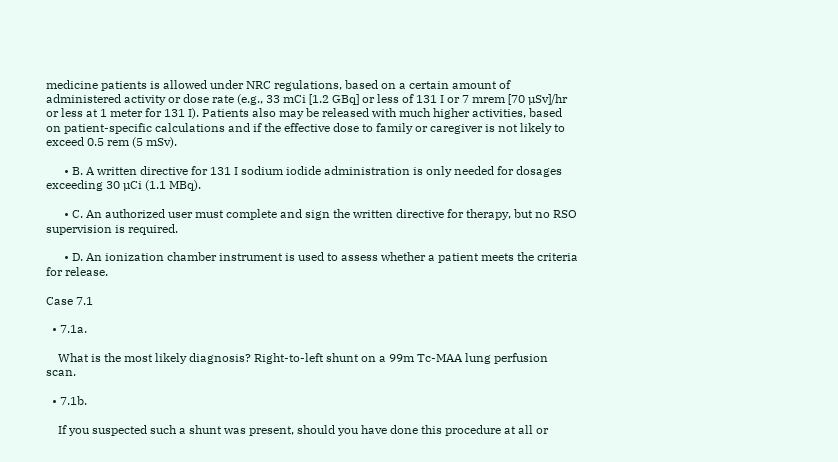medicine patients is allowed under NRC regulations, based on a certain amount of administered activity or dose rate (e.g., 33 mCi [1.2 GBq] or less of 131 I or 7 mrem [70 µSv]/hr or less at 1 meter for 131 I). Patients also may be released with much higher activities, based on patient-specific calculations and if the effective dose to family or caregiver is not likely to exceed 0.5 rem (5 mSv).

      • B. A written directive for 131 I sodium iodide administration is only needed for dosages exceeding 30 µCi (1.1 MBq).

      • C. An authorized user must complete and sign the written directive for therapy, but no RSO supervision is required.

      • D. An ionization chamber instrument is used to assess whether a patient meets the criteria for release.

Case 7.1

  • 7.1a.

    What is the most likely diagnosis? Right-to-left shunt on a 99m Tc-MAA lung perfusion scan.

  • 7.1b.

    If you suspected such a shunt was present, should you have done this procedure at all or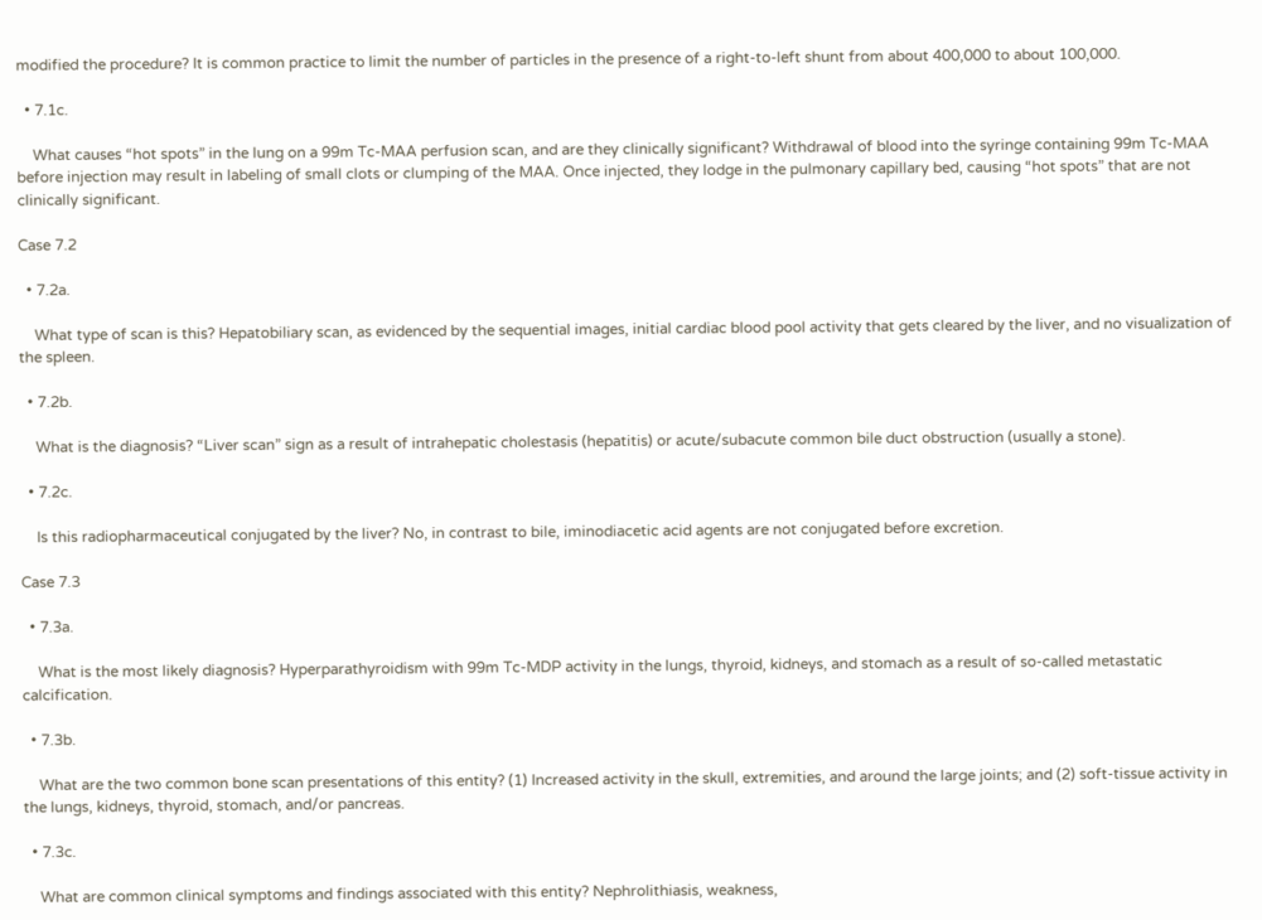modified the procedure? It is common practice to limit the number of particles in the presence of a right-to-left shunt from about 400,000 to about 100,000.

  • 7.1c.

    What causes “hot spots” in the lung on a 99m Tc-MAA perfusion scan, and are they clinically significant? Withdrawal of blood into the syringe containing 99m Tc-MAA before injection may result in labeling of small clots or clumping of the MAA. Once injected, they lodge in the pulmonary capillary bed, causing “hot spots” that are not clinically significant.

Case 7.2

  • 7.2a.

    What type of scan is this? Hepatobiliary scan, as evidenced by the sequential images, initial cardiac blood pool activity that gets cleared by the liver, and no visualization of the spleen.

  • 7.2b.

    What is the diagnosis? “Liver scan” sign as a result of intrahepatic cholestasis (hepatitis) or acute/subacute common bile duct obstruction (usually a stone).

  • 7.2c.

    Is this radiopharmaceutical conjugated by the liver? No, in contrast to bile, iminodiacetic acid agents are not conjugated before excretion.

Case 7.3

  • 7.3a.

    What is the most likely diagnosis? Hyperparathyroidism with 99m Tc-MDP activity in the lungs, thyroid, kidneys, and stomach as a result of so-called metastatic calcification.

  • 7.3b.

    What are the two common bone scan presentations of this entity? (1) Increased activity in the skull, extremities, and around the large joints; and (2) soft-tissue activity in the lungs, kidneys, thyroid, stomach, and/or pancreas.

  • 7.3c.

    What are common clinical symptoms and findings associated with this entity? Nephrolithiasis, weakness,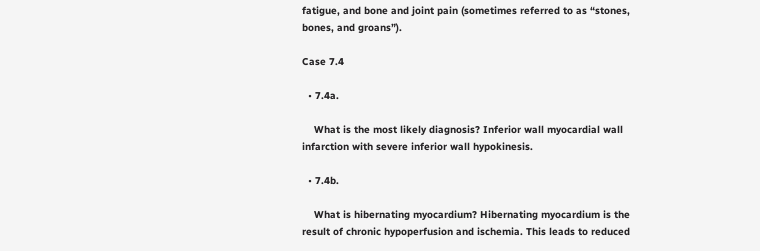fatigue, and bone and joint pain (sometimes referred to as “stones, bones, and groans”).

Case 7.4

  • 7.4a.

    What is the most likely diagnosis? Inferior wall myocardial wall infarction with severe inferior wall hypokinesis.

  • 7.4b.

    What is hibernating myocardium? Hibernating myocardium is the result of chronic hypoperfusion and ischemia. This leads to reduced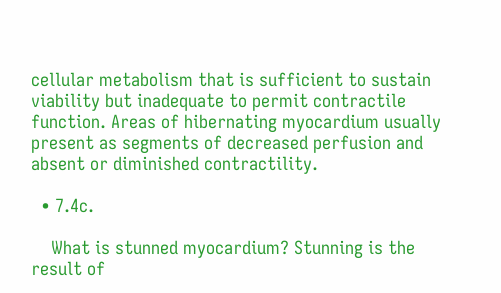cellular metabolism that is sufficient to sustain viability but inadequate to permit contractile function. Areas of hibernating myocardium usually present as segments of decreased perfusion and absent or diminished contractility.

  • 7.4c.

    What is stunned myocardium? Stunning is the result of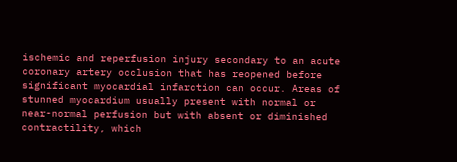ischemic and reperfusion injury secondary to an acute coronary artery occlusion that has reopened before significant myocardial infarction can occur. Areas of stunned myocardium usually present with normal or near-normal perfusion but with absent or diminished contractility, which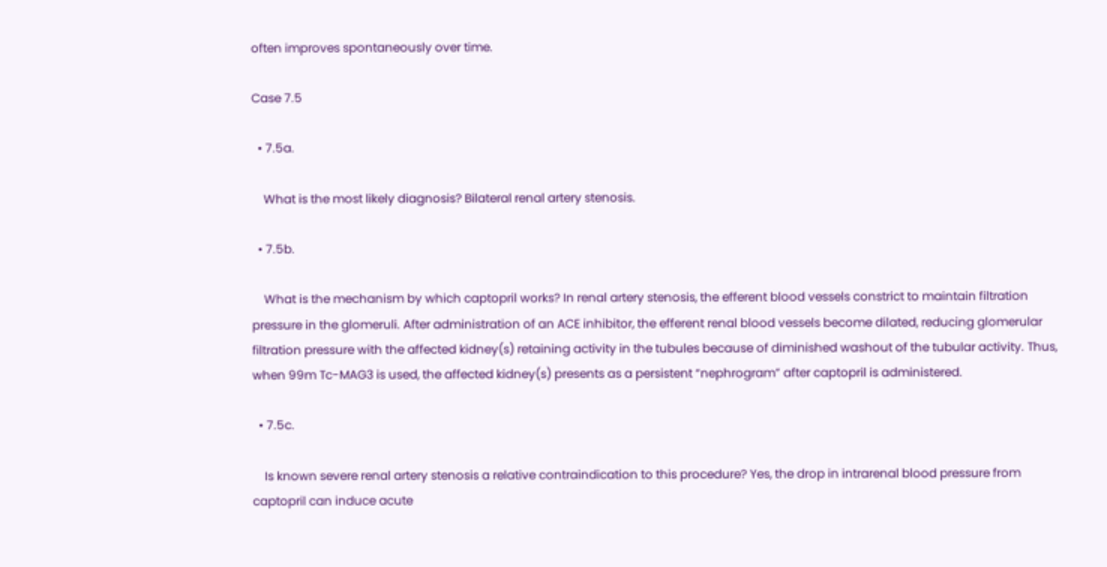often improves spontaneously over time.

Case 7.5

  • 7.5a.

    What is the most likely diagnosis? Bilateral renal artery stenosis.

  • 7.5b.

    What is the mechanism by which captopril works? In renal artery stenosis, the efferent blood vessels constrict to maintain filtration pressure in the glomeruli. After administration of an ACE inhibitor, the efferent renal blood vessels become dilated, reducing glomerular filtration pressure with the affected kidney(s) retaining activity in the tubules because of diminished washout of the tubular activity. Thus, when 99m Tc-MAG3 is used, the affected kidney(s) presents as a persistent “nephrogram” after captopril is administered.

  • 7.5c.

    Is known severe renal artery stenosis a relative contraindication to this procedure? Yes, the drop in intrarenal blood pressure from captopril can induce acute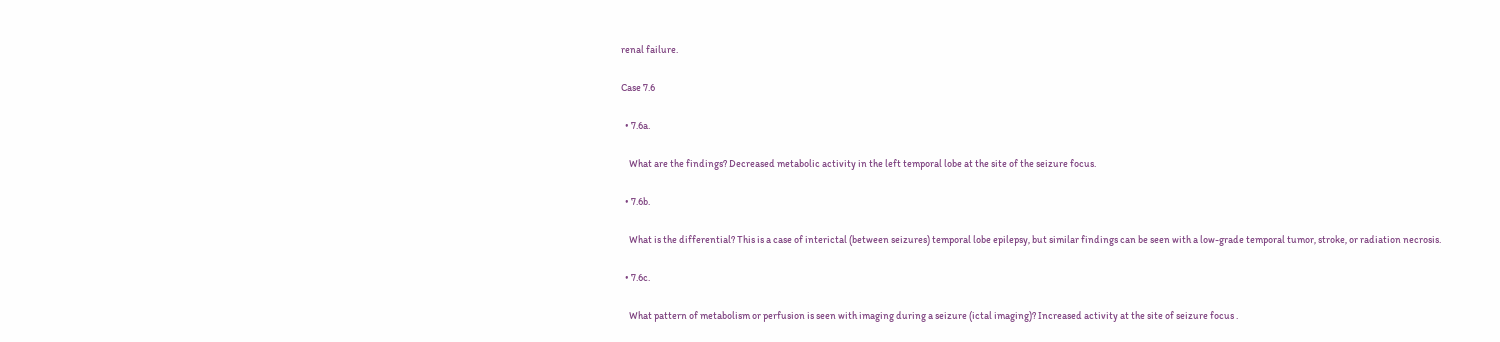renal failure.

Case 7.6

  • 7.6a.

    What are the findings? Decreased metabolic activity in the left temporal lobe at the site of the seizure focus.

  • 7.6b.

    What is the differential? This is a case of interictal (between seizures) temporal lobe epilepsy, but similar findings can be seen with a low-grade temporal tumor, stroke, or radiation necrosis.

  • 7.6c.

    What pattern of metabolism or perfusion is seen with imaging during a seizure (ictal imaging)? Increased activity at the site of seizure focus .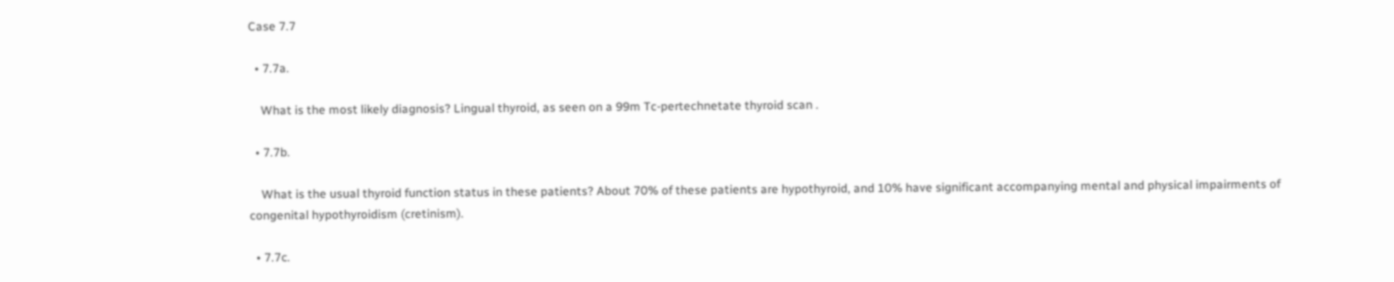Case 7.7

  • 7.7a.

    What is the most likely diagnosis? Lingual thyroid, as seen on a 99m Tc-pertechnetate thyroid scan .

  • 7.7b.

    What is the usual thyroid function status in these patients? About 70% of these patients are hypothyroid, and 10% have significant accompanying mental and physical impairments of congenital hypothyroidism (cretinism).

  • 7.7c.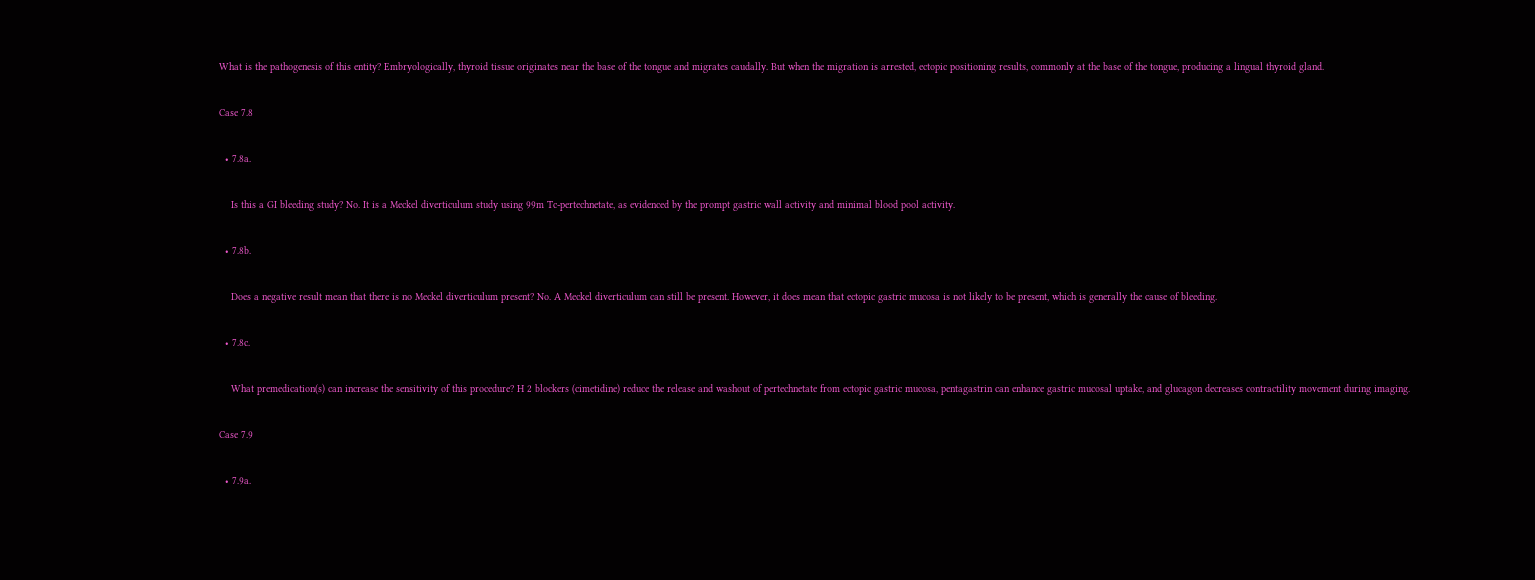What is the pathogenesis of this entity? Embryologically, thyroid tissue originates near the base of the tongue and migrates caudally. But when the migration is arrested, ectopic positioning results, commonly at the base of the tongue, producing a lingual thyroid gland.

Case 7.8

  • 7.8a.

    Is this a GI bleeding study? No. It is a Meckel diverticulum study using 99m Tc-pertechnetate, as evidenced by the prompt gastric wall activity and minimal blood pool activity.

  • 7.8b.

    Does a negative result mean that there is no Meckel diverticulum present? No. A Meckel diverticulum can still be present. However, it does mean that ectopic gastric mucosa is not likely to be present, which is generally the cause of bleeding.

  • 7.8c.

    What premedication(s) can increase the sensitivity of this procedure? H 2 blockers (cimetidine) reduce the release and washout of pertechnetate from ectopic gastric mucosa, pentagastrin can enhance gastric mucosal uptake, and glucagon decreases contractility movement during imaging.

Case 7.9

  • 7.9a.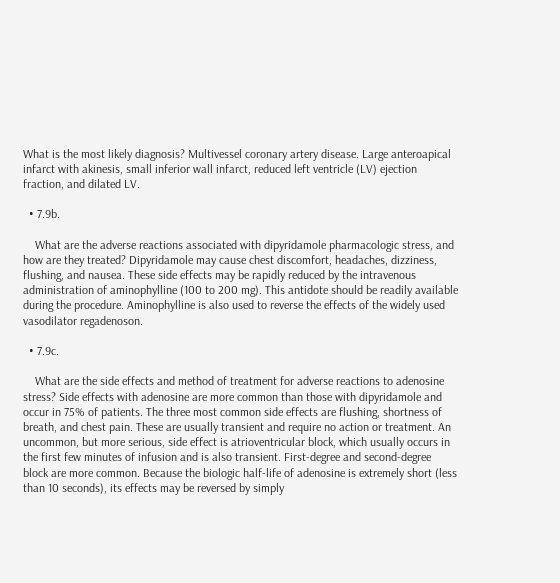What is the most likely diagnosis? Multivessel coronary artery disease. Large anteroapical infarct with akinesis, small inferior wall infarct, reduced left ventricle (LV) ejection fraction, and dilated LV.

  • 7.9b.

    What are the adverse reactions associated with dipyridamole pharmacologic stress, and how are they treated? Dipyridamole may cause chest discomfort, headaches, dizziness, flushing, and nausea. These side effects may be rapidly reduced by the intravenous administration of aminophylline (100 to 200 mg). This antidote should be readily available during the procedure. Aminophylline is also used to reverse the effects of the widely used vasodilator regadenoson.

  • 7.9c.

    What are the side effects and method of treatment for adverse reactions to adenosine stress? Side effects with adenosine are more common than those with dipyridamole and occur in 75% of patients. The three most common side effects are flushing, shortness of breath, and chest pain. These are usually transient and require no action or treatment. An uncommon, but more serious, side effect is atrioventricular block, which usually occurs in the first few minutes of infusion and is also transient. First-degree and second-degree block are more common. Because the biologic half-life of adenosine is extremely short (less than 10 seconds), its effects may be reversed by simply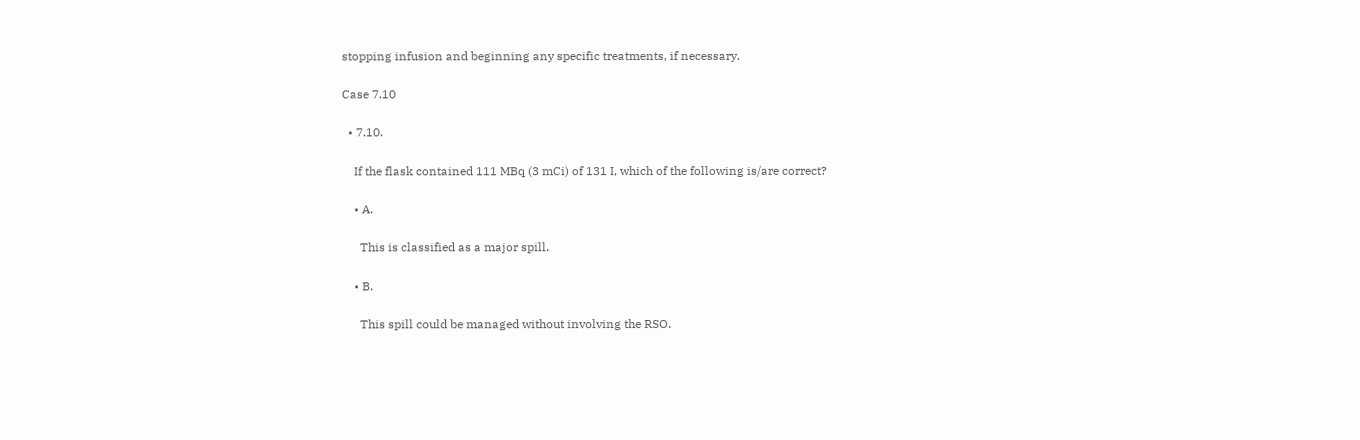stopping infusion and beginning any specific treatments, if necessary.

Case 7.10

  • 7.10.

    If the flask contained 111 MBq (3 mCi) of 131 I, which of the following is/are correct?

    • A.

      This is classified as a major spill.

    • B.

      This spill could be managed without involving the RSO.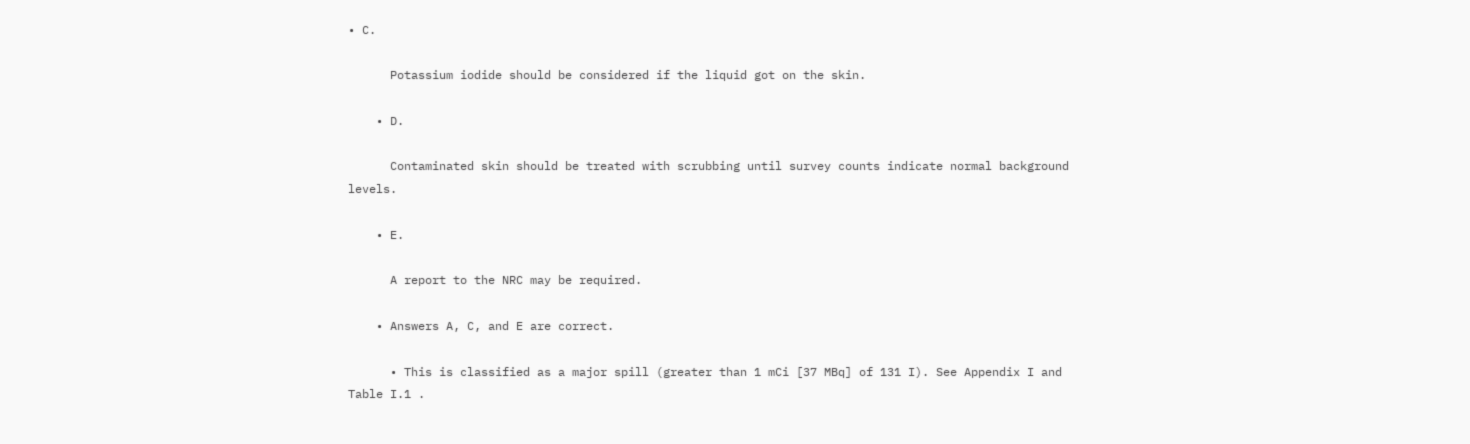• C.

      Potassium iodide should be considered if the liquid got on the skin.

    • D.

      Contaminated skin should be treated with scrubbing until survey counts indicate normal background levels.

    • E.

      A report to the NRC may be required.

    • Answers A, C, and E are correct.

      • This is classified as a major spill (greater than 1 mCi [37 MBq] of 131 I). See Appendix I and Table I.1 .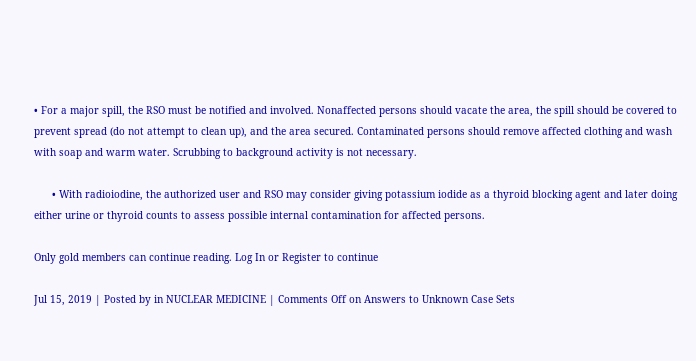• For a major spill, the RSO must be notified and involved. Nonaffected persons should vacate the area, the spill should be covered to prevent spread (do not attempt to clean up), and the area secured. Contaminated persons should remove affected clothing and wash with soap and warm water. Scrubbing to background activity is not necessary.

      • With radioiodine, the authorized user and RSO may consider giving potassium iodide as a thyroid blocking agent and later doing either urine or thyroid counts to assess possible internal contamination for affected persons.

Only gold members can continue reading. Log In or Register to continue

Jul 15, 2019 | Posted by in NUCLEAR MEDICINE | Comments Off on Answers to Unknown Case Sets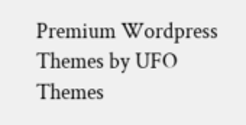Premium Wordpress Themes by UFO Themes